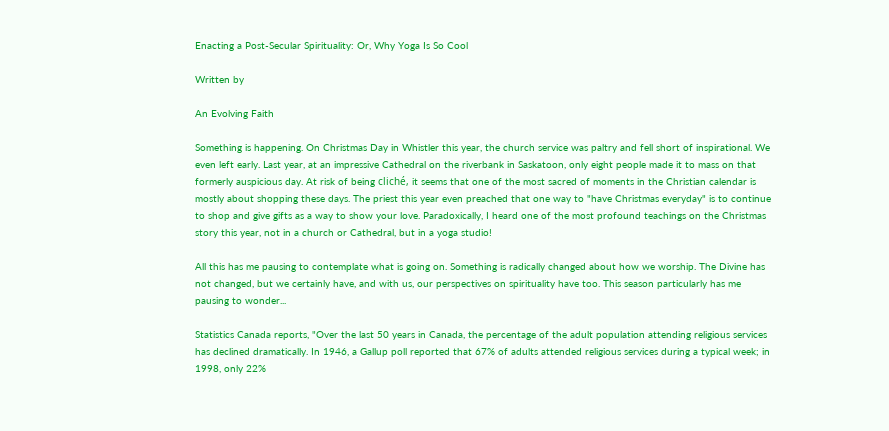Enacting a Post-Secular Spirituality: Or, Why Yoga Is So Cool

Written by

An Evolving Faith

Something is happening. On Christmas Day in Whistler this year, the church service was paltry and fell short of inspirational. We even left early. Last year, at an impressive Cathedral on the riverbank in Saskatoon, only eight people made it to mass on that formerly auspicious day. At risk of being cliché, it seems that one of the most sacred of moments in the Christian calendar is mostly about shopping these days. The priest this year even preached that one way to "have Christmas everyday" is to continue to shop and give gifts as a way to show your love. Paradoxically, I heard one of the most profound teachings on the Christmas story this year, not in a church or Cathedral, but in a yoga studio!

All this has me pausing to contemplate what is going on. Something is radically changed about how we worship. The Divine has not changed, but we certainly have, and with us, our perspectives on spirituality have too. This season particularly has me pausing to wonder...

Statistics Canada reports, "Over the last 50 years in Canada, the percentage of the adult population attending religious services has declined dramatically. In 1946, a Gallup poll reported that 67% of adults attended religious services during a typical week; in 1998, only 22%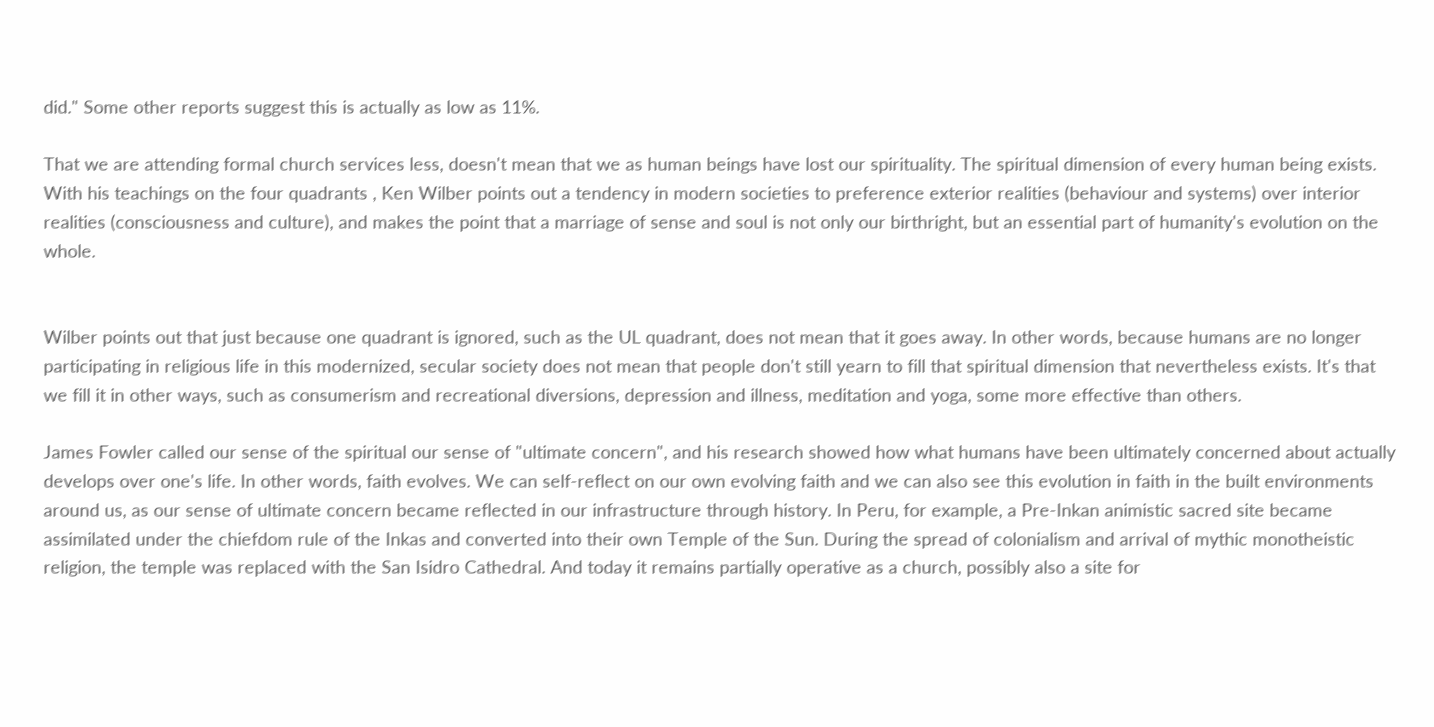did." Some other reports suggest this is actually as low as 11%.

That we are attending formal church services less, doesn't mean that we as human beings have lost our spirituality. The spiritual dimension of every human being exists. With his teachings on the four quadrants , Ken Wilber points out a tendency in modern societies to preference exterior realities (behaviour and systems) over interior realities (consciousness and culture), and makes the point that a marriage of sense and soul is not only our birthright, but an essential part of humanity's evolution on the whole.


Wilber points out that just because one quadrant is ignored, such as the UL quadrant, does not mean that it goes away. In other words, because humans are no longer participating in religious life in this modernized, secular society does not mean that people don't still yearn to fill that spiritual dimension that nevertheless exists. It's that we fill it in other ways, such as consumerism and recreational diversions, depression and illness, meditation and yoga, some more effective than others.

James Fowler called our sense of the spiritual our sense of "ultimate concern", and his research showed how what humans have been ultimately concerned about actually develops over one's life. In other words, faith evolves. We can self-reflect on our own evolving faith and we can also see this evolution in faith in the built environments around us, as our sense of ultimate concern became reflected in our infrastructure through history. In Peru, for example, a Pre-Inkan animistic sacred site became assimilated under the chiefdom rule of the Inkas and converted into their own Temple of the Sun. During the spread of colonialism and arrival of mythic monotheistic religion, the temple was replaced with the San Isidro Cathedral. And today it remains partially operative as a church, possibly also a site for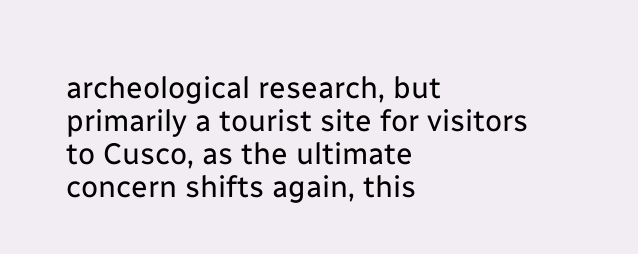archeological research, but primarily a tourist site for visitors to Cusco, as the ultimate concern shifts again, this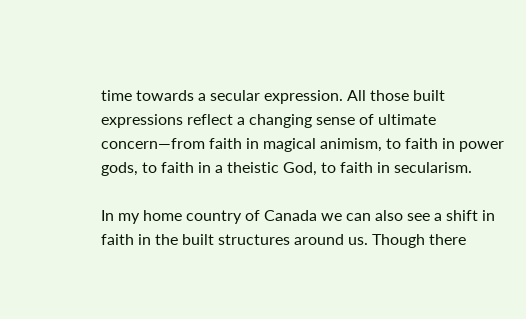time towards a secular expression. All those built expressions reflect a changing sense of ultimate concern—from faith in magical animism, to faith in power gods, to faith in a theistic God, to faith in secularism.

In my home country of Canada we can also see a shift in faith in the built structures around us. Though there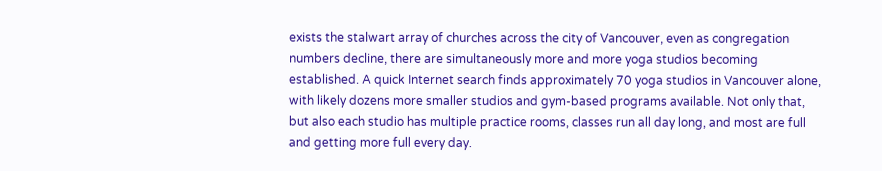exists the stalwart array of churches across the city of Vancouver, even as congregation numbers decline, there are simultaneously more and more yoga studios becoming established. A quick Internet search finds approximately 70 yoga studios in Vancouver alone, with likely dozens more smaller studios and gym-based programs available. Not only that, but also each studio has multiple practice rooms, classes run all day long, and most are full and getting more full every day.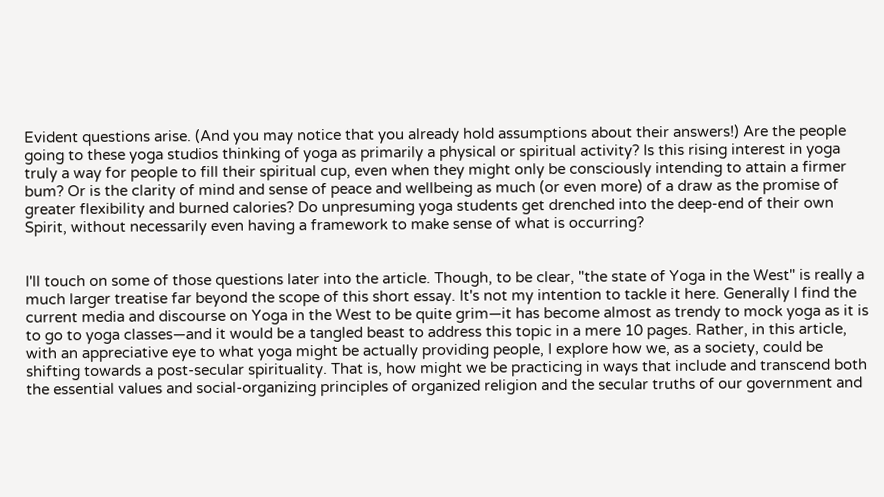Evident questions arise. (And you may notice that you already hold assumptions about their answers!) Are the people going to these yoga studios thinking of yoga as primarily a physical or spiritual activity? Is this rising interest in yoga truly a way for people to fill their spiritual cup, even when they might only be consciously intending to attain a firmer bum? Or is the clarity of mind and sense of peace and wellbeing as much (or even more) of a draw as the promise of greater flexibility and burned calories? Do unpresuming yoga students get drenched into the deep-end of their own Spirit, without necessarily even having a framework to make sense of what is occurring?


I'll touch on some of those questions later into the article. Though, to be clear, "the state of Yoga in the West" is really a much larger treatise far beyond the scope of this short essay. It's not my intention to tackle it here. Generally I find the current media and discourse on Yoga in the West to be quite grim—it has become almost as trendy to mock yoga as it is to go to yoga classes—and it would be a tangled beast to address this topic in a mere 10 pages. Rather, in this article, with an appreciative eye to what yoga might be actually providing people, I explore how we, as a society, could be shifting towards a post-secular spirituality. That is, how might we be practicing in ways that include and transcend both the essential values and social-organizing principles of organized religion and the secular truths of our government and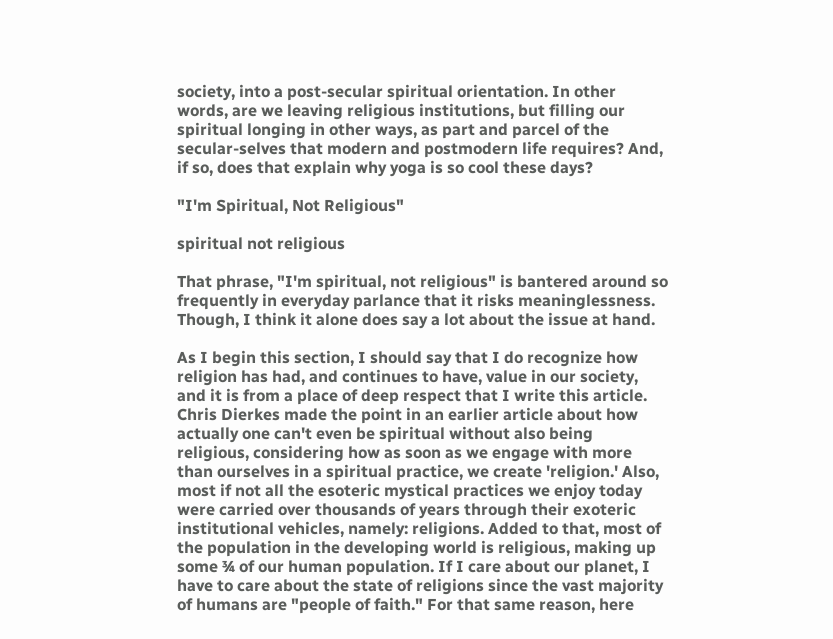society, into a post-secular spiritual orientation. In other words, are we leaving religious institutions, but filling our spiritual longing in other ways, as part and parcel of the secular-selves that modern and postmodern life requires? And, if so, does that explain why yoga is so cool these days?

"I'm Spiritual, Not Religious"

spiritual not religious

That phrase, "I'm spiritual, not religious" is bantered around so frequently in everyday parlance that it risks meaninglessness. Though, I think it alone does say a lot about the issue at hand.

As I begin this section, I should say that I do recognize how religion has had, and continues to have, value in our society, and it is from a place of deep respect that I write this article. Chris Dierkes made the point in an earlier article about how actually one can't even be spiritual without also being religious, considering how as soon as we engage with more than ourselves in a spiritual practice, we create 'religion.' Also, most if not all the esoteric mystical practices we enjoy today were carried over thousands of years through their exoteric institutional vehicles, namely: religions. Added to that, most of the population in the developing world is religious, making up some ¾ of our human population. If I care about our planet, I have to care about the state of religions since the vast majority of humans are "people of faith." For that same reason, here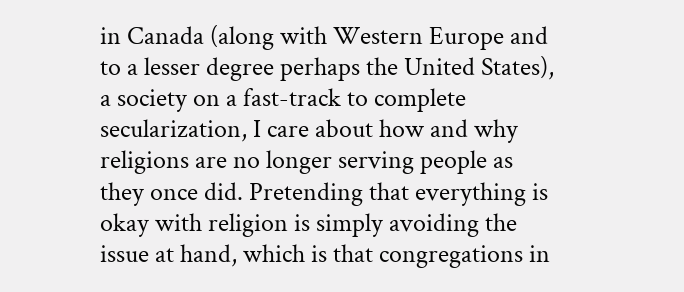in Canada (along with Western Europe and to a lesser degree perhaps the United States), a society on a fast-track to complete secularization, I care about how and why religions are no longer serving people as they once did. Pretending that everything is okay with religion is simply avoiding the issue at hand, which is that congregations in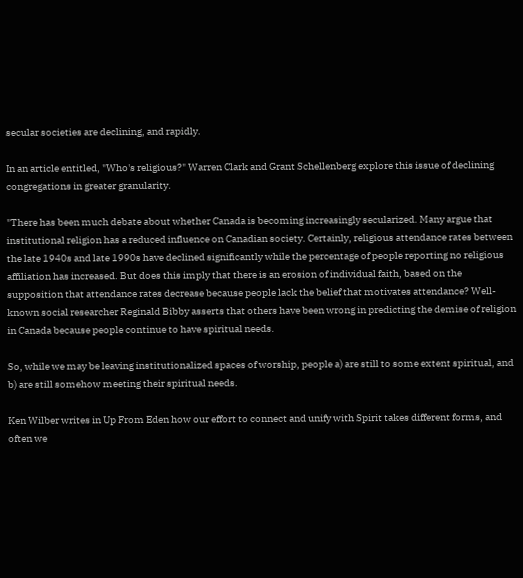secular societies are declining, and rapidly.

In an article entitled, "Who's religious?" Warren Clark and Grant Schellenberg explore this issue of declining congregations in greater granularity.

"There has been much debate about whether Canada is becoming increasingly secularized. Many argue that institutional religion has a reduced influence on Canadian society. Certainly, religious attendance rates between the late 1940s and late 1990s have declined significantly while the percentage of people reporting no religious affiliation has increased. But does this imply that there is an erosion of individual faith, based on the supposition that attendance rates decrease because people lack the belief that motivates attendance? Well-known social researcher Reginald Bibby asserts that others have been wrong in predicting the demise of religion in Canada because people continue to have spiritual needs.

So, while we may be leaving institutionalized spaces of worship, people a) are still to some extent spiritual, and b) are still somehow meeting their spiritual needs.

Ken Wilber writes in Up From Eden how our effort to connect and unify with Spirit takes different forms, and often we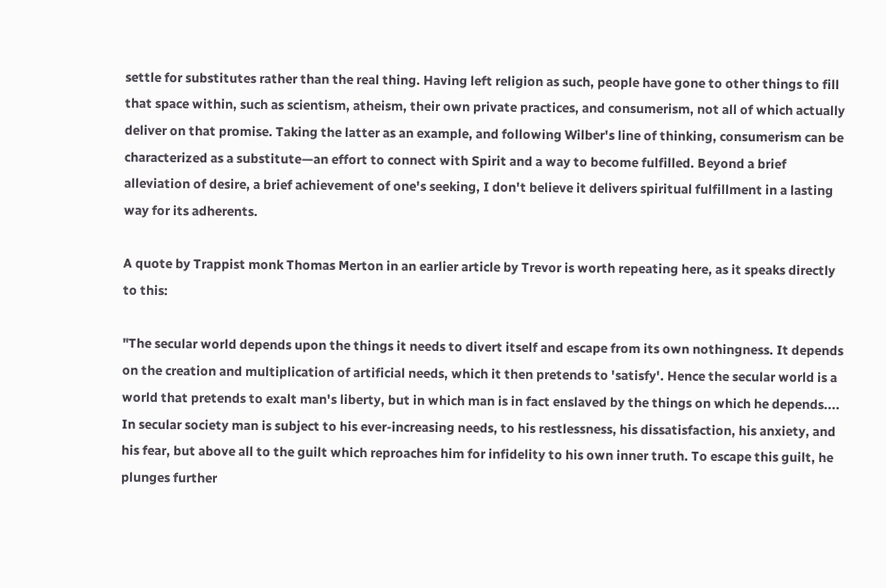settle for substitutes rather than the real thing. Having left religion as such, people have gone to other things to fill that space within, such as scientism, atheism, their own private practices, and consumerism, not all of which actually deliver on that promise. Taking the latter as an example, and following Wilber's line of thinking, consumerism can be characterized as a substitute—an effort to connect with Spirit and a way to become fulfilled. Beyond a brief alleviation of desire, a brief achievement of one's seeking, I don't believe it delivers spiritual fulfillment in a lasting way for its adherents.

A quote by Trappist monk Thomas Merton in an earlier article by Trevor is worth repeating here, as it speaks directly to this:

"The secular world depends upon the things it needs to divert itself and escape from its own nothingness. It depends on the creation and multiplication of artificial needs, which it then pretends to 'satisfy'. Hence the secular world is a world that pretends to exalt man's liberty, but in which man is in fact enslaved by the things on which he depends.... In secular society man is subject to his ever-increasing needs, to his restlessness, his dissatisfaction, his anxiety, and his fear, but above all to the guilt which reproaches him for infidelity to his own inner truth. To escape this guilt, he plunges further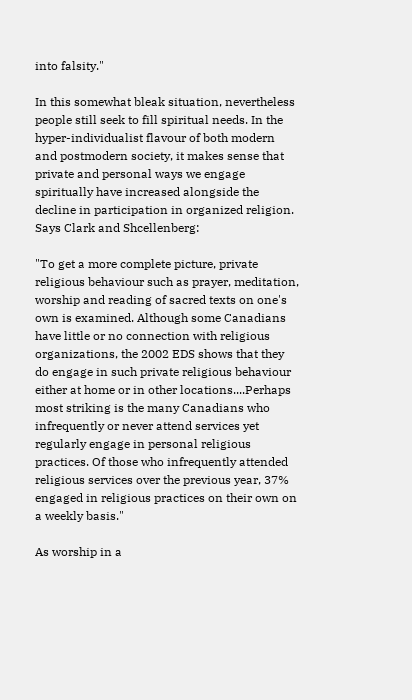into falsity."

In this somewhat bleak situation, nevertheless people still seek to fill spiritual needs. In the hyper-individualist flavour of both modern and postmodern society, it makes sense that private and personal ways we engage spiritually have increased alongside the decline in participation in organized religion. Says Clark and Shcellenberg:

"To get a more complete picture, private religious behaviour such as prayer, meditation, worship and reading of sacred texts on one's own is examined. Although some Canadians have little or no connection with religious organizations, the 2002 EDS shows that they do engage in such private religious behaviour either at home or in other locations....Perhaps most striking is the many Canadians who infrequently or never attend services yet regularly engage in personal religious practices. Of those who infrequently attended religious services over the previous year, 37% engaged in religious practices on their own on a weekly basis."

As worship in a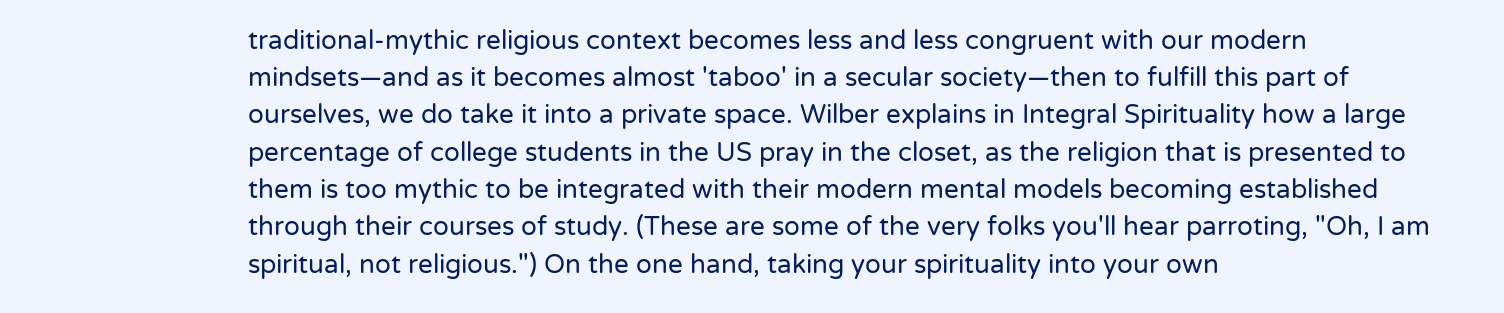traditional-mythic religious context becomes less and less congruent with our modern mindsets—and as it becomes almost 'taboo' in a secular society—then to fulfill this part of ourselves, we do take it into a private space. Wilber explains in Integral Spirituality how a large percentage of college students in the US pray in the closet, as the religion that is presented to them is too mythic to be integrated with their modern mental models becoming established through their courses of study. (These are some of the very folks you'll hear parroting, "Oh, I am spiritual, not religious.") On the one hand, taking your spirituality into your own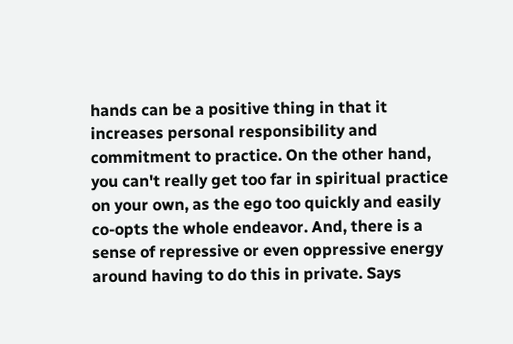hands can be a positive thing in that it increases personal responsibility and commitment to practice. On the other hand, you can't really get too far in spiritual practice on your own, as the ego too quickly and easily co-opts the whole endeavor. And, there is a sense of repressive or even oppressive energy around having to do this in private. Says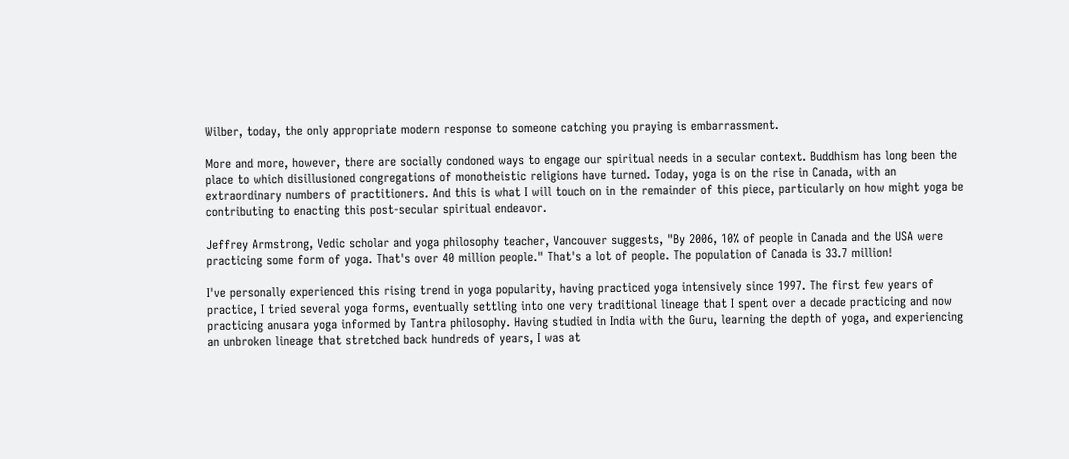Wilber, today, the only appropriate modern response to someone catching you praying is embarrassment.

More and more, however, there are socially condoned ways to engage our spiritual needs in a secular context. Buddhism has long been the place to which disillusioned congregations of monotheistic religions have turned. Today, yoga is on the rise in Canada, with an extraordinary numbers of practitioners. And this is what I will touch on in the remainder of this piece, particularly on how might yoga be contributing to enacting this post-secular spiritual endeavor.

Jeffrey Armstrong, Vedic scholar and yoga philosophy teacher, Vancouver suggests, "By 2006, 10% of people in Canada and the USA were practicing some form of yoga. That's over 40 million people." That's a lot of people. The population of Canada is 33.7 million!

I've personally experienced this rising trend in yoga popularity, having practiced yoga intensively since 1997. The first few years of practice, I tried several yoga forms, eventually settling into one very traditional lineage that I spent over a decade practicing and now practicing anusara yoga informed by Tantra philosophy. Having studied in India with the Guru, learning the depth of yoga, and experiencing an unbroken lineage that stretched back hundreds of years, I was at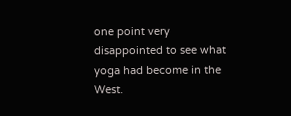one point very disappointed to see what yoga had become in the West.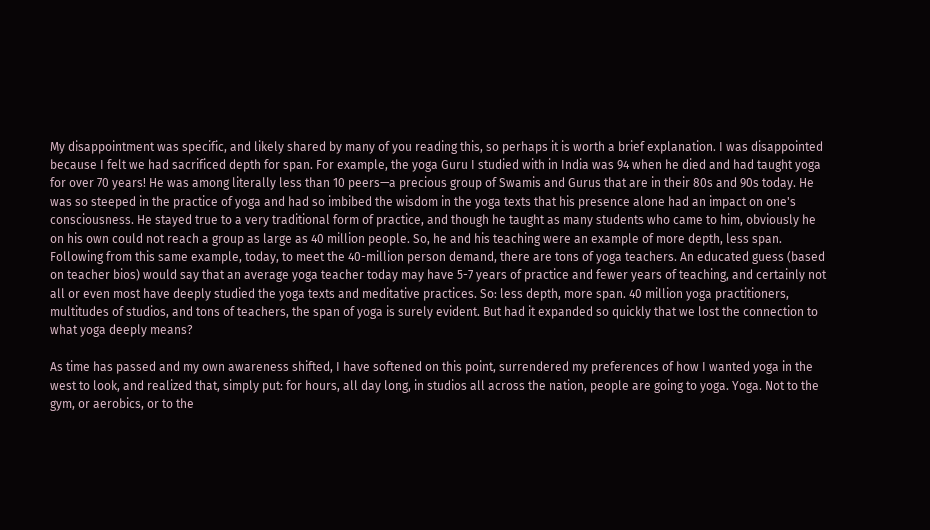My disappointment was specific, and likely shared by many of you reading this, so perhaps it is worth a brief explanation. I was disappointed because I felt we had sacrificed depth for span. For example, the yoga Guru I studied with in India was 94 when he died and had taught yoga for over 70 years! He was among literally less than 10 peers—a precious group of Swamis and Gurus that are in their 80s and 90s today. He was so steeped in the practice of yoga and had so imbibed the wisdom in the yoga texts that his presence alone had an impact on one's consciousness. He stayed true to a very traditional form of practice, and though he taught as many students who came to him, obviously he on his own could not reach a group as large as 40 million people. So, he and his teaching were an example of more depth, less span. Following from this same example, today, to meet the 40-million person demand, there are tons of yoga teachers. An educated guess (based on teacher bios) would say that an average yoga teacher today may have 5-7 years of practice and fewer years of teaching, and certainly not all or even most have deeply studied the yoga texts and meditative practices. So: less depth, more span. 40 million yoga practitioners, multitudes of studios, and tons of teachers, the span of yoga is surely evident. But had it expanded so quickly that we lost the connection to what yoga deeply means?

As time has passed and my own awareness shifted, I have softened on this point, surrendered my preferences of how I wanted yoga in the west to look, and realized that, simply put: for hours, all day long, in studios all across the nation, people are going to yoga. Yoga. Not to the gym, or aerobics, or to the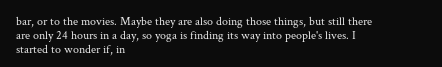bar, or to the movies. Maybe they are also doing those things, but still there are only 24 hours in a day, so yoga is finding its way into people's lives. I started to wonder if, in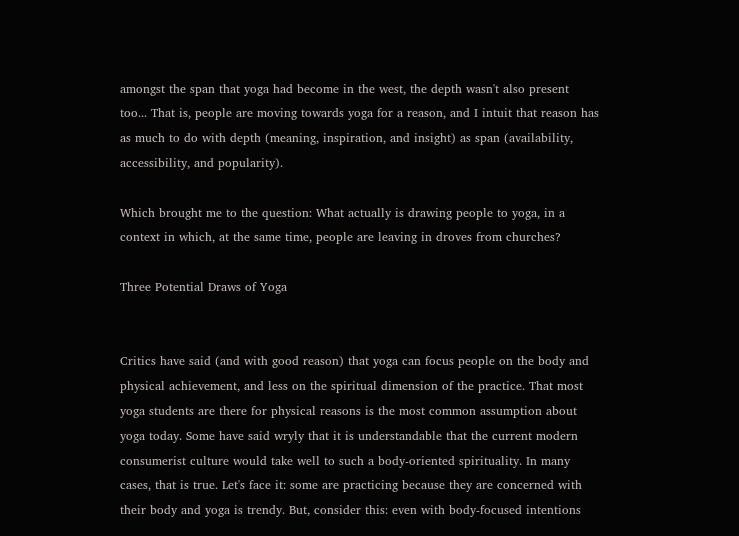amongst the span that yoga had become in the west, the depth wasn't also present too... That is, people are moving towards yoga for a reason, and I intuit that reason has as much to do with depth (meaning, inspiration, and insight) as span (availability, accessibility, and popularity).

Which brought me to the question: What actually is drawing people to yoga, in a context in which, at the same time, people are leaving in droves from churches?

Three Potential Draws of Yoga


Critics have said (and with good reason) that yoga can focus people on the body and physical achievement, and less on the spiritual dimension of the practice. That most yoga students are there for physical reasons is the most common assumption about yoga today. Some have said wryly that it is understandable that the current modern consumerist culture would take well to such a body-oriented spirituality. In many cases, that is true. Let's face it: some are practicing because they are concerned with their body and yoga is trendy. But, consider this: even with body-focused intentions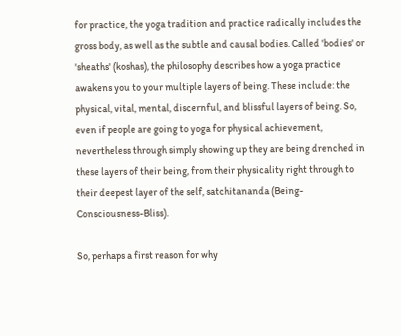for practice, the yoga tradition and practice radically includes the gross body, as well as the subtle and causal bodies. Called 'bodies' or 'sheaths' (koshas), the philosophy describes how a yoga practice awakens you to your multiple layers of being. These include: the physical, vital, mental, discernful, and blissful layers of being. So, even if people are going to yoga for physical achievement, nevertheless through simply showing up they are being drenched in these layers of their being, from their physicality right through to their deepest layer of the self, satchitananda (Being-Consciousness-Bliss).

So, perhaps a first reason for why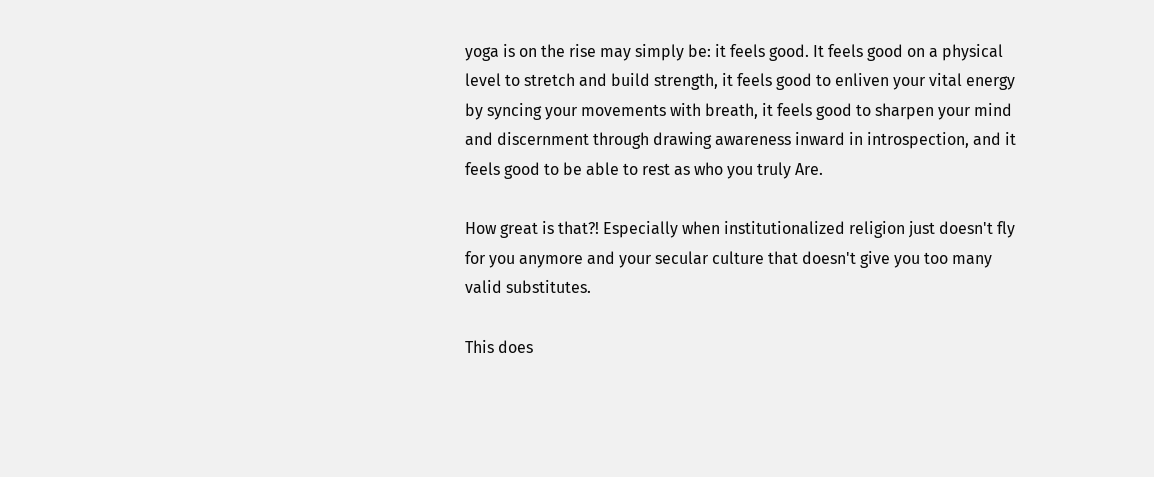yoga is on the rise may simply be: it feels good. It feels good on a physical level to stretch and build strength, it feels good to enliven your vital energy by syncing your movements with breath, it feels good to sharpen your mind and discernment through drawing awareness inward in introspection, and it feels good to be able to rest as who you truly Are.

How great is that?! Especially when institutionalized religion just doesn't fly for you anymore and your secular culture that doesn't give you too many valid substitutes.

This does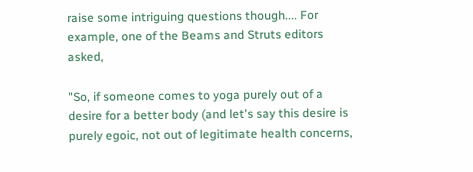raise some intriguing questions though.... For example, one of the Beams and Struts editors asked,

"So, if someone comes to yoga purely out of a desire for a better body (and let's say this desire is purely egoic, not out of legitimate health concerns,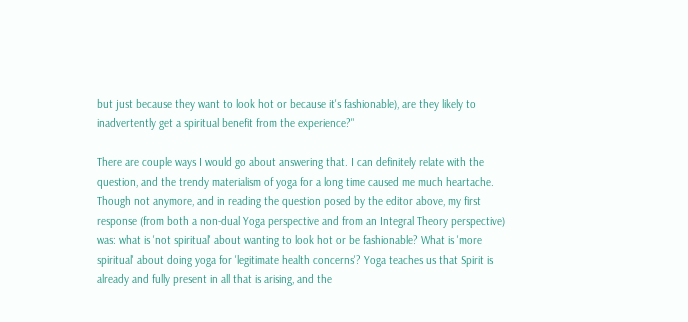but just because they want to look hot or because it's fashionable), are they likely to inadvertently get a spiritual benefit from the experience?"

There are couple ways I would go about answering that. I can definitely relate with the question, and the trendy materialism of yoga for a long time caused me much heartache. Though not anymore, and in reading the question posed by the editor above, my first response (from both a non-dual Yoga perspective and from an Integral Theory perspective) was: what is 'not spiritual' about wanting to look hot or be fashionable? What is 'more spiritual' about doing yoga for 'legitimate health concerns'? Yoga teaches us that Spirit is already and fully present in all that is arising, and the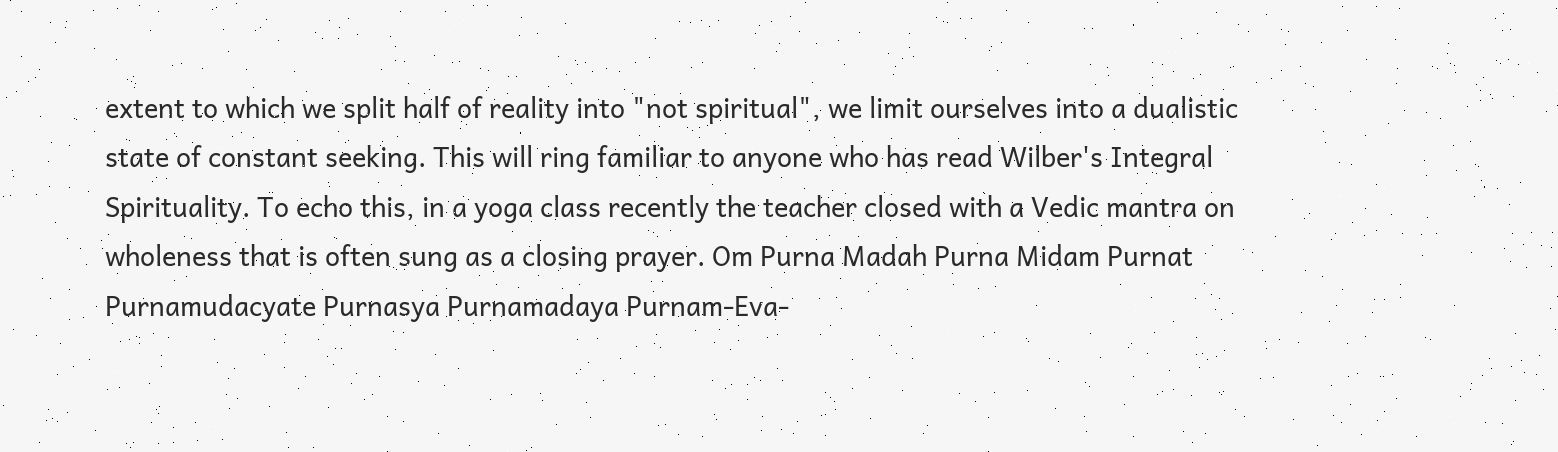extent to which we split half of reality into "not spiritual", we limit ourselves into a dualistic state of constant seeking. This will ring familiar to anyone who has read Wilber's Integral Spirituality. To echo this, in a yoga class recently the teacher closed with a Vedic mantra on wholeness that is often sung as a closing prayer. Om Purna Madah Purna Midam Purnat Purnamudacyate Purnasya Purnamadaya Purnam-Eva-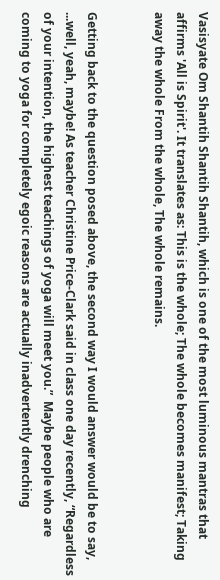Vasisyate Om Shantih Shantih Shantih, which is one of the most luminous mantras that affirms 'All is Spirit'. It translates as: This is the whole; The whole becomes manifest; Taking away the whole From the whole, The whole remains.


Getting back to the question posed above, the second way I would answer would be to say, ...well, yeah, maybe! As teacher Christine Price-Clark said in class one day recently, “Regardless of your intention, the highest teachings of yoga will meet you.”  Maybe people who are coming to yoga for completely egoic reasons are actually inadvertently drenching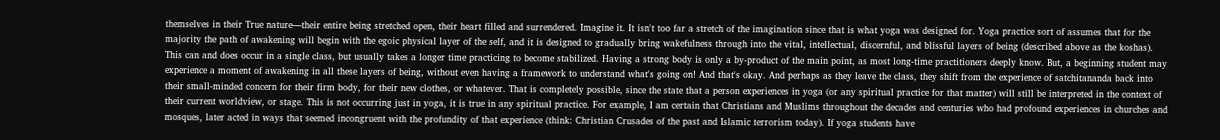themselves in their True nature—their entire being stretched open, their heart filled and surrendered. Imagine it. It isn't too far a stretch of the imagination since that is what yoga was designed for. Yoga practice sort of assumes that for the majority the path of awakening will begin with the egoic physical layer of the self, and it is designed to gradually bring wakefulness through into the vital, intellectual, discernful, and blissful layers of being (described above as the koshas). This can and does occur in a single class, but usually takes a longer time practicing to become stabilized. Having a strong body is only a by-product of the main point, as most long-time practitioners deeply know. But, a beginning student may experience a moment of awakening in all these layers of being, without even having a framework to understand what's going on! And that's okay. And perhaps as they leave the class, they shift from the experience of satchitananda back into their small-minded concern for their firm body, for their new clothes, or whatever. That is completely possible, since the state that a person experiences in yoga (or any spiritual practice for that matter) will still be interpreted in the context of their current worldview, or stage. This is not occurring just in yoga, it is true in any spiritual practice. For example, I am certain that Christians and Muslims throughout the decades and centuries who had profound experiences in churches and mosques, later acted in ways that seemed incongruent with the profundity of that experience (think: Christian Crusades of the past and Islamic terrorism today). If yoga students have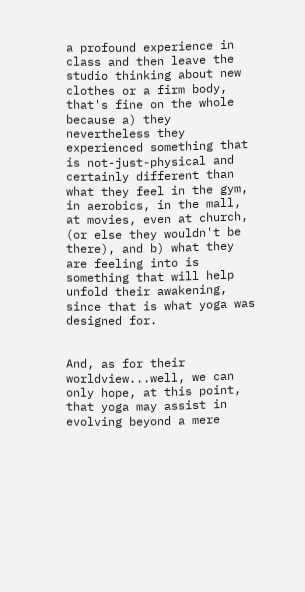a profound experience in class and then leave the studio thinking about new clothes or a firm body, that's fine on the whole because a) they nevertheless they experienced something that is not-just-physical and certainly different than what they feel in the gym, in aerobics, in the mall, at movies, even at church, (or else they wouldn't be there), and b) what they are feeling into is something that will help unfold their awakening, since that is what yoga was designed for.


And, as for their worldview...well, we can only hope, at this point, that yoga may assist in evolving beyond a mere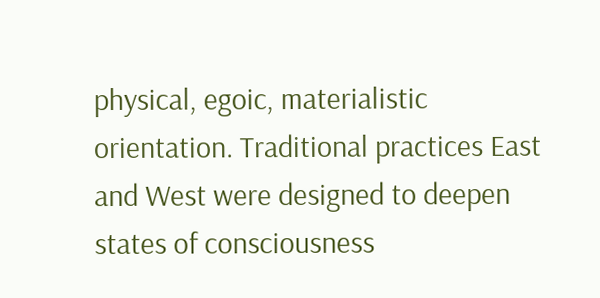physical, egoic, materialistic orientation. Traditional practices East and West were designed to deepen states of consciousness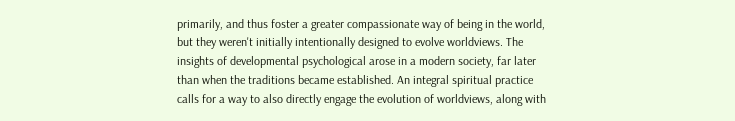primarily, and thus foster a greater compassionate way of being in the world, but they weren't initially intentionally designed to evolve worldviews. The insights of developmental psychological arose in a modern society, far later than when the traditions became established. An integral spiritual practice calls for a way to also directly engage the evolution of worldviews, along with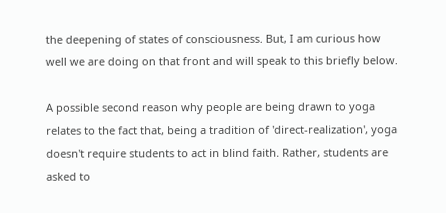the deepening of states of consciousness. But, I am curious how well we are doing on that front and will speak to this briefly below.

A possible second reason why people are being drawn to yoga relates to the fact that, being a tradition of 'direct-realization', yoga doesn't require students to act in blind faith. Rather, students are asked to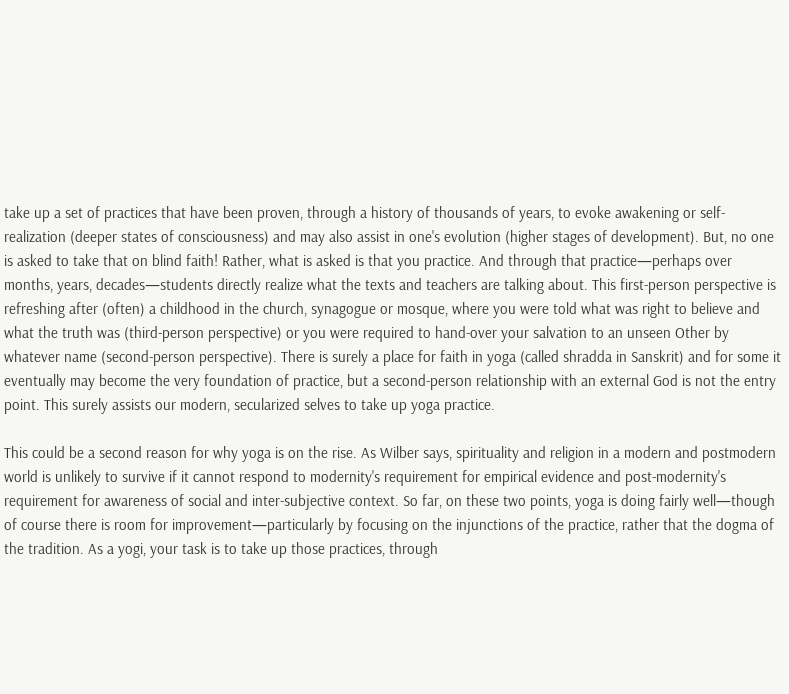take up a set of practices that have been proven, through a history of thousands of years, to evoke awakening or self-realization (deeper states of consciousness) and may also assist in one's evolution (higher stages of development). But, no one is asked to take that on blind faith! Rather, what is asked is that you practice. And through that practice—perhaps over months, years, decades—students directly realize what the texts and teachers are talking about. This first-person perspective is refreshing after (often) a childhood in the church, synagogue or mosque, where you were told what was right to believe and what the truth was (third-person perspective) or you were required to hand-over your salvation to an unseen Other by whatever name (second-person perspective). There is surely a place for faith in yoga (called shradda in Sanskrit) and for some it eventually may become the very foundation of practice, but a second-person relationship with an external God is not the entry point. This surely assists our modern, secularized selves to take up yoga practice.

This could be a second reason for why yoga is on the rise. As Wilber says, spirituality and religion in a modern and postmodern world is unlikely to survive if it cannot respond to modernity's requirement for empirical evidence and post-modernity's requirement for awareness of social and inter-subjective context. So far, on these two points, yoga is doing fairly well—though of course there is room for improvement—particularly by focusing on the injunctions of the practice, rather that the dogma of the tradition. As a yogi, your task is to take up those practices, through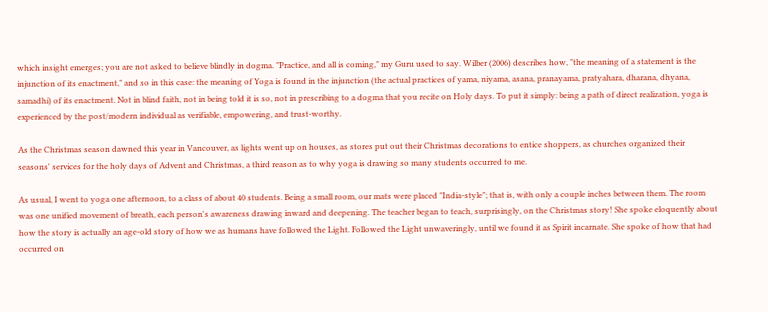which insight emerges; you are not asked to believe blindly in dogma. "Practice, and all is coming," my Guru used to say. Wilber (2006) describes how, "the meaning of a statement is the injunction of its enactment," and so in this case: the meaning of Yoga is found in the injunction (the actual practices of yama, niyama, asana, pranayama, pratyahara, dharana, dhyana, samadhi) of its enactment. Not in blind faith, not in being told it is so, not in prescribing to a dogma that you recite on Holy days. To put it simply: being a path of direct realization, yoga is experienced by the post/modern individual as verifiable, empowering, and trust-worthy.

As the Christmas season dawned this year in Vancouver, as lights went up on houses, as stores put out their Christmas decorations to entice shoppers, as churches organized their seasons' services for the holy days of Advent and Christmas, a third reason as to why yoga is drawing so many students occurred to me.

As usual, I went to yoga one afternoon, to a class of about 40 students. Being a small room, our mats were placed "India-style"; that is, with only a couple inches between them. The room was one unified movement of breath, each person's awareness drawing inward and deepening. The teacher began to teach, surprisingly, on the Christmas story! She spoke eloquently about how the story is actually an age-old story of how we as humans have followed the Light. Followed the Light unwaveringly, until we found it as Spirit incarnate. She spoke of how that had occurred on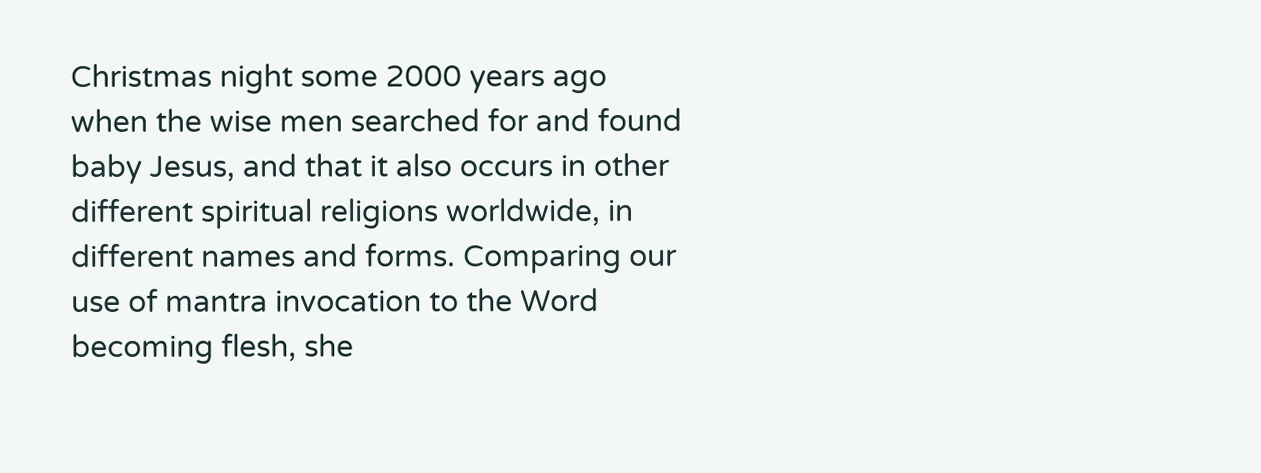Christmas night some 2000 years ago when the wise men searched for and found baby Jesus, and that it also occurs in other different spiritual religions worldwide, in different names and forms. Comparing our use of mantra invocation to the Word becoming flesh, she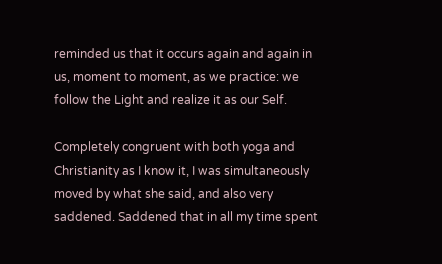reminded us that it occurs again and again in us, moment to moment, as we practice: we follow the Light and realize it as our Self.

Completely congruent with both yoga and Christianity as I know it, I was simultaneously moved by what she said, and also very saddened. Saddened that in all my time spent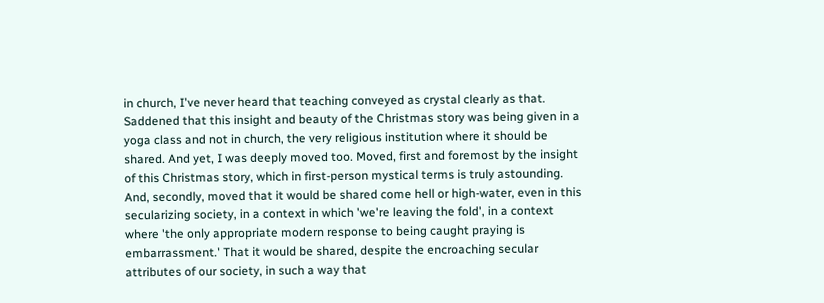in church, I've never heard that teaching conveyed as crystal clearly as that. Saddened that this insight and beauty of the Christmas story was being given in a yoga class and not in church, the very religious institution where it should be shared. And yet, I was deeply moved too. Moved, first and foremost by the insight of this Christmas story, which in first-person mystical terms is truly astounding. And, secondly, moved that it would be shared come hell or high-water, even in this secularizing society, in a context in which 'we're leaving the fold', in a context where 'the only appropriate modern response to being caught praying is embarrassment.' That it would be shared, despite the encroaching secular attributes of our society, in such a way that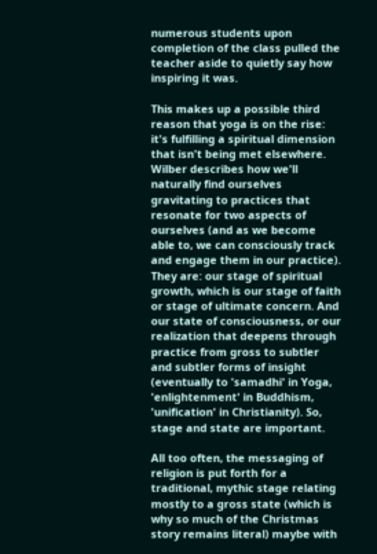numerous students upon completion of the class pulled the teacher aside to quietly say how inspiring it was.

This makes up a possible third reason that yoga is on the rise: it's fulfilling a spiritual dimension that isn't being met elsewhere. Wilber describes how we'll naturally find ourselves gravitating to practices that resonate for two aspects of ourselves (and as we become able to, we can consciously track and engage them in our practice). They are: our stage of spiritual growth, which is our stage of faith or stage of ultimate concern. And our state of consciousness, or our realization that deepens through practice from gross to subtler and subtler forms of insight (eventually to 'samadhi' in Yoga, 'enlightenment' in Buddhism, 'unification' in Christianity). So, stage and state are important.

All too often, the messaging of religion is put forth for a traditional, mythic stage relating mostly to a gross state (which is why so much of the Christmas story remains literal) maybe with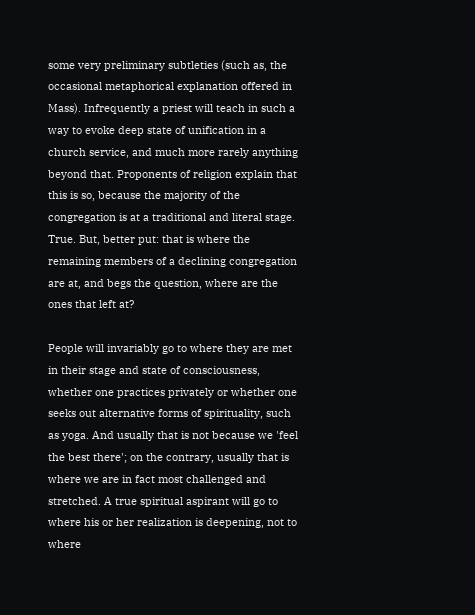some very preliminary subtleties (such as, the occasional metaphorical explanation offered in Mass). Infrequently a priest will teach in such a way to evoke deep state of unification in a church service, and much more rarely anything beyond that. Proponents of religion explain that this is so, because the majority of the congregation is at a traditional and literal stage. True. But, better put: that is where the remaining members of a declining congregation are at, and begs the question, where are the ones that left at?

People will invariably go to where they are met in their stage and state of consciousness, whether one practices privately or whether one seeks out alternative forms of spirituality, such as yoga. And usually that is not because we 'feel the best there'; on the contrary, usually that is where we are in fact most challenged and stretched. A true spiritual aspirant will go to where his or her realization is deepening, not to where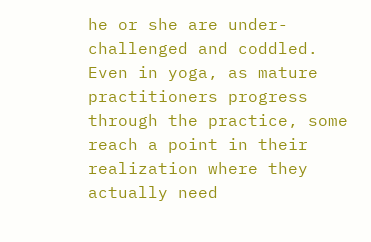he or she are under-challenged and coddled. Even in yoga, as mature practitioners progress through the practice, some reach a point in their realization where they actually need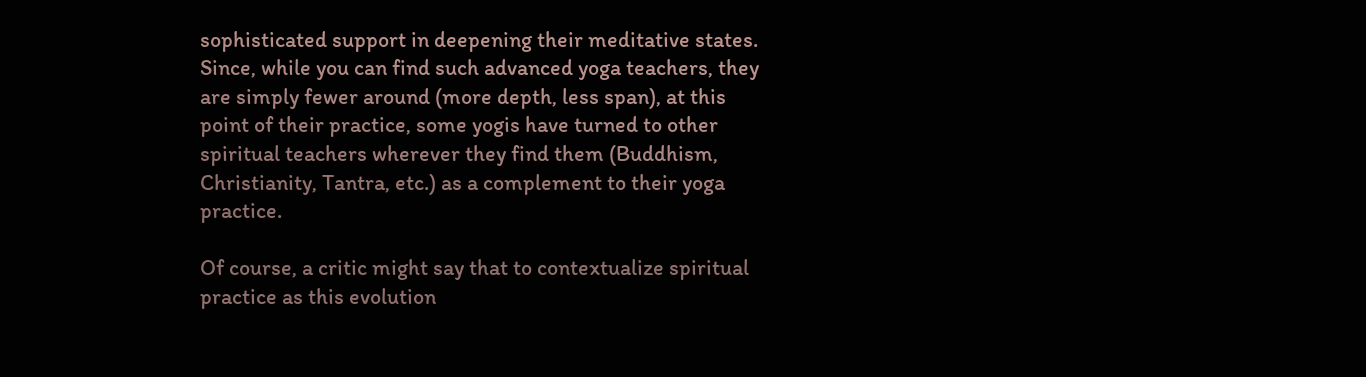sophisticated support in deepening their meditative states. Since, while you can find such advanced yoga teachers, they are simply fewer around (more depth, less span), at this point of their practice, some yogis have turned to other spiritual teachers wherever they find them (Buddhism, Christianity, Tantra, etc.) as a complement to their yoga practice.

Of course, a critic might say that to contextualize spiritual practice as this evolution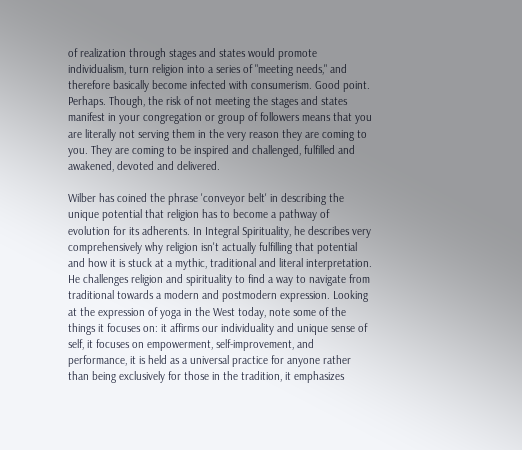of realization through stages and states would promote individualism, turn religion into a series of "meeting needs," and therefore basically become infected with consumerism. Good point. Perhaps. Though, the risk of not meeting the stages and states manifest in your congregation or group of followers means that you are literally not serving them in the very reason they are coming to you. They are coming to be inspired and challenged, fulfilled and awakened, devoted and delivered.

Wilber has coined the phrase 'conveyor belt' in describing the unique potential that religion has to become a pathway of evolution for its adherents. In Integral Spirituality, he describes very comprehensively why religion isn't actually fulfilling that potential and how it is stuck at a mythic, traditional and literal interpretation. He challenges religion and spirituality to find a way to navigate from traditional towards a modern and postmodern expression. Looking at the expression of yoga in the West today, note some of the things it focuses on: it affirms our individuality and unique sense of self, it focuses on empowerment, self-improvement, and performance, it is held as a universal practice for anyone rather than being exclusively for those in the tradition, it emphasizes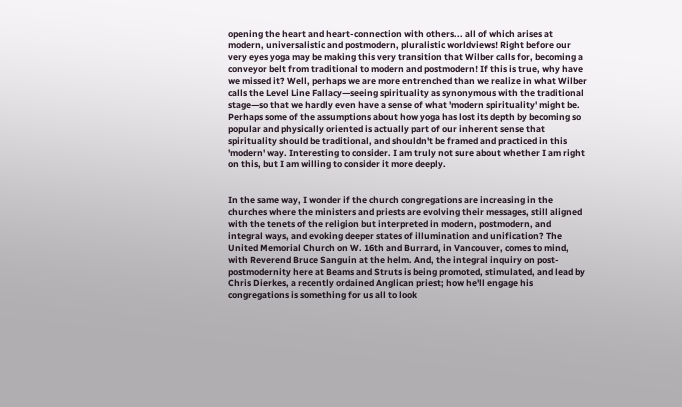opening the heart and heart-connection with others... all of which arises at modern, universalistic and postmodern, pluralistic worldviews! Right before our very eyes yoga may be making this very transition that Wilber calls for, becoming a conveyor belt from traditional to modern and postmodern! If this is true, why have we missed it? Well, perhaps we are more entrenched than we realize in what Wilber calls the Level Line Fallacy—seeing spirituality as synonymous with the traditional stage—so that we hardly even have a sense of what 'modern spirituality' might be. Perhaps some of the assumptions about how yoga has lost its depth by becoming so popular and physically oriented is actually part of our inherent sense that spirituality should be traditional, and shouldn't be framed and practiced in this 'modern' way. Interesting to consider. I am truly not sure about whether I am right on this, but I am willing to consider it more deeply.


In the same way, I wonder if the church congregations are increasing in the churches where the ministers and priests are evolving their messages, still aligned with the tenets of the religion but interpreted in modern, postmodern, and integral ways, and evoking deeper states of illumination and unification? The United Memorial Church on W. 16th and Burrard, in Vancouver, comes to mind, with Reverend Bruce Sanguin at the helm. And, the integral inquiry on post-postmodernity here at Beams and Struts is being promoted, stimulated, and lead by Chris Dierkes, a recently ordained Anglican priest; how he'll engage his congregations is something for us all to look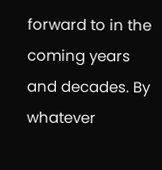forward to in the coming years and decades. By whatever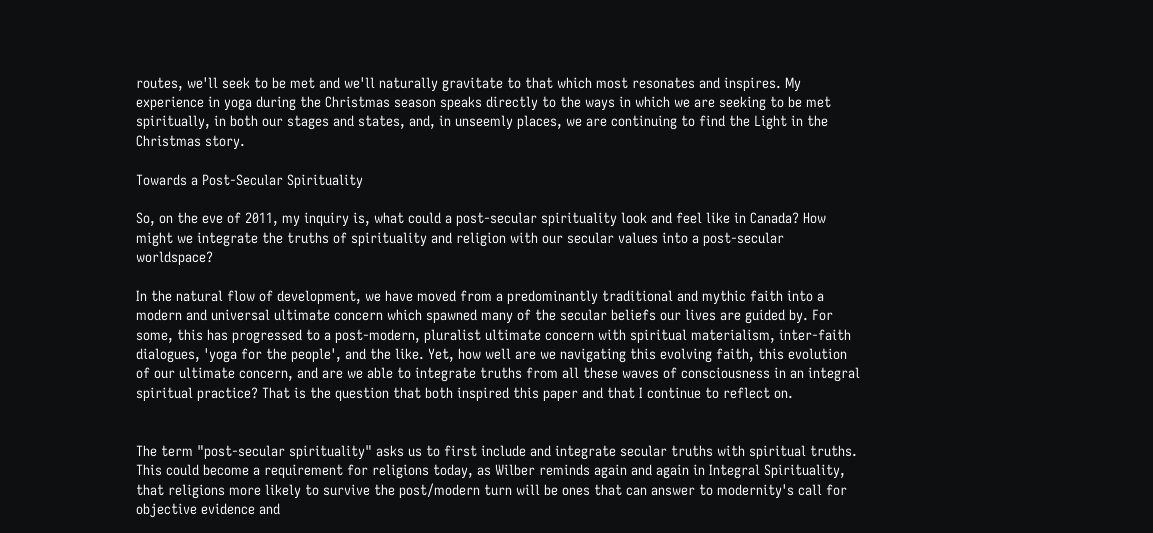routes, we'll seek to be met and we'll naturally gravitate to that which most resonates and inspires. My experience in yoga during the Christmas season speaks directly to the ways in which we are seeking to be met spiritually, in both our stages and states, and, in unseemly places, we are continuing to find the Light in the Christmas story.

Towards a Post-Secular Spirituality

So, on the eve of 2011, my inquiry is, what could a post-secular spirituality look and feel like in Canada? How might we integrate the truths of spirituality and religion with our secular values into a post-secular worldspace?

In the natural flow of development, we have moved from a predominantly traditional and mythic faith into a modern and universal ultimate concern which spawned many of the secular beliefs our lives are guided by. For some, this has progressed to a post-modern, pluralist ultimate concern with spiritual materialism, inter-faith dialogues, 'yoga for the people', and the like. Yet, how well are we navigating this evolving faith, this evolution of our ultimate concern, and are we able to integrate truths from all these waves of consciousness in an integral spiritual practice? That is the question that both inspired this paper and that I continue to reflect on.


The term "post-secular spirituality" asks us to first include and integrate secular truths with spiritual truths. This could become a requirement for religions today, as Wilber reminds again and again in Integral Spirituality, that religions more likely to survive the post/modern turn will be ones that can answer to modernity's call for objective evidence and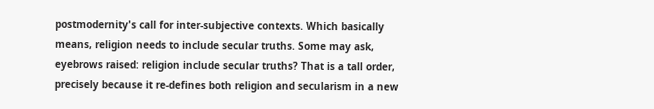postmodernity's call for inter-subjective contexts. Which basically means, religion needs to include secular truths. Some may ask, eyebrows raised: religion include secular truths? That is a tall order, precisely because it re-defines both religion and secularism in a new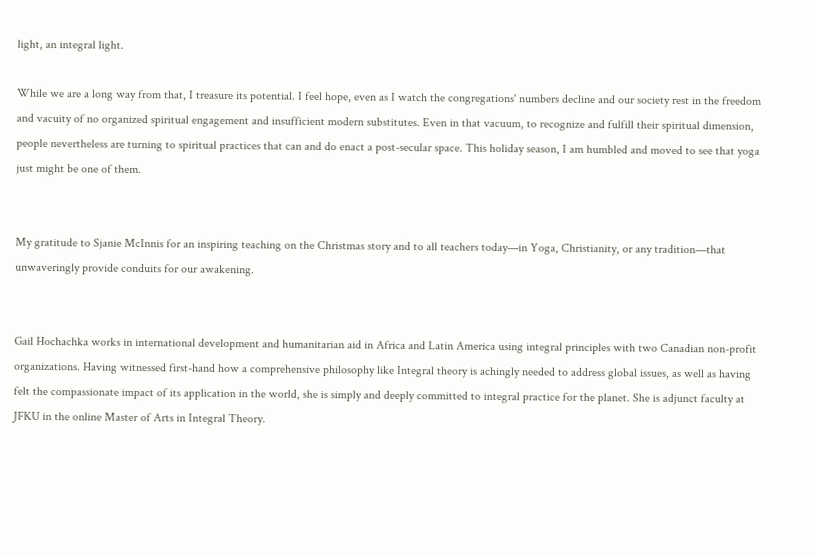light, an integral light.

While we are a long way from that, I treasure its potential. I feel hope, even as I watch the congregations' numbers decline and our society rest in the freedom and vacuity of no organized spiritual engagement and insufficient modern substitutes. Even in that vacuum, to recognize and fulfill their spiritual dimension, people nevertheless are turning to spiritual practices that can and do enact a post-secular space. This holiday season, I am humbled and moved to see that yoga just might be one of them.


My gratitude to Sjanie McInnis for an inspiring teaching on the Christmas story and to all teachers today—in Yoga, Christianity, or any tradition—that unwaveringly provide conduits for our awakening.


Gail Hochachka works in international development and humanitarian aid in Africa and Latin America using integral principles with two Canadian non-profit organizations. Having witnessed first-hand how a comprehensive philosophy like Integral theory is achingly needed to address global issues, as well as having felt the compassionate impact of its application in the world, she is simply and deeply committed to integral practice for the planet. She is adjunct faculty at JFKU in the online Master of Arts in Integral Theory.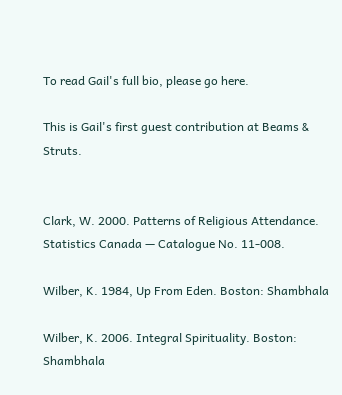To read Gail's full bio, please go here.

This is Gail's first guest contribution at Beams & Struts.


Clark, W. 2000. Patterns of Religious Attendance. Statistics Canada — Catalogue No. 11-008.

Wilber, K. 1984, Up From Eden. Boston: Shambhala

Wilber, K. 2006. Integral Spirituality. Boston: Shambhala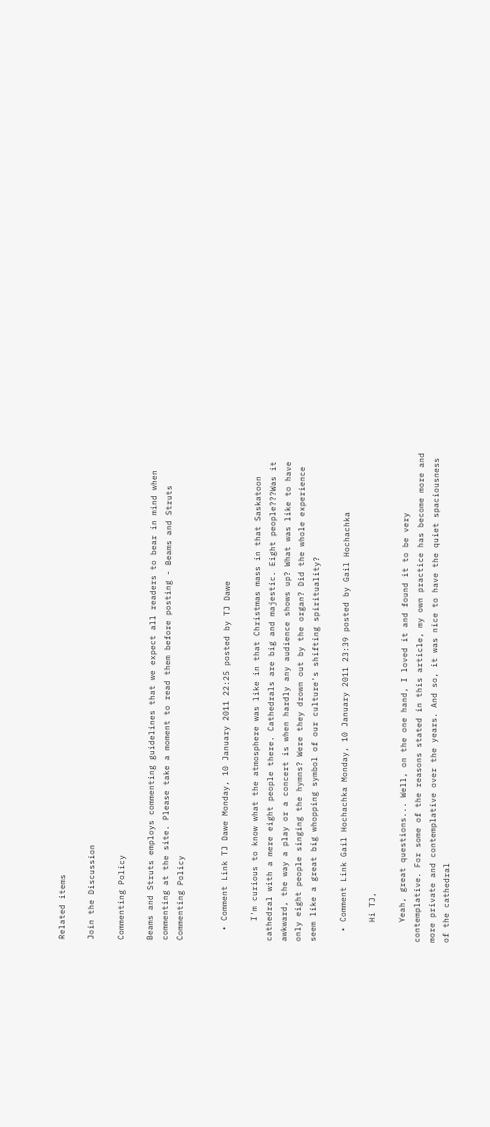Related items

Join the Discussion

Commenting Policy

Beams and Struts employs commenting guidelines that we expect all readers to bear in mind when commenting at the site. Please take a moment to read them before posting - Beams and Struts Commenting Policy


  • Comment Link TJ Dawe Monday, 10 January 2011 22:25 posted by TJ Dawe

    I'm curious to know what the atmosphere was like in that Christmas mass in that Saskatoon cathedral with a mere eight people there. Cathedrals are big and majestic. Eight people???Was it awkward, the way a play or a concert is when hardly any audience shows up? What was like to have only eight people singing the hymns? Were they drown out by the organ? Did the whole experience seem like a great big whopping symbol of our culture's shifting spirituality?

  • Comment Link Gail Hochachka Monday, 10 January 2011 23:39 posted by Gail Hochachka

    Hi TJ,

    Yeah, great questions... Well, on the one hand, I loved it and found it to be very contemplative. For some of the reasons stated in this article, my own practice has become more and more private and contemplative over the years. And so, it was nice to have the quiet spaciousness of the cathedral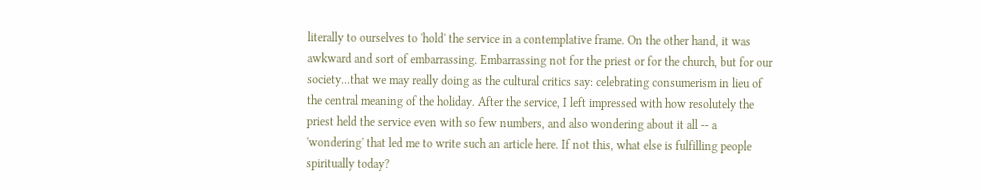literally to ourselves to 'hold' the service in a contemplative frame. On the other hand, it was awkward and sort of embarrassing. Embarrassing not for the priest or for the church, but for our society...that we may really doing as the cultural critics say: celebrating consumerism in lieu of the central meaning of the holiday. After the service, I left impressed with how resolutely the priest held the service even with so few numbers, and also wondering about it all -- a 'wondering' that led me to write such an article here. If not this, what else is fulfilling people spiritually today?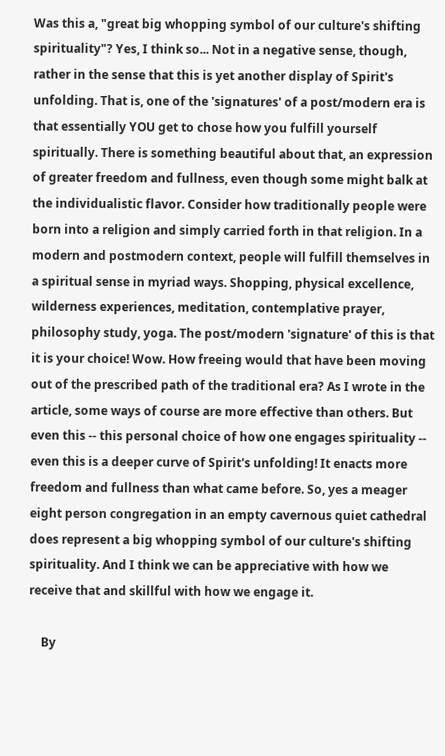Was this a, "great big whopping symbol of our culture's shifting spirituality"? Yes, I think so... Not in a negative sense, though, rather in the sense that this is yet another display of Spirit's unfolding. That is, one of the 'signatures' of a post/modern era is that essentially YOU get to chose how you fulfill yourself spiritually. There is something beautiful about that, an expression of greater freedom and fullness, even though some might balk at the individualistic flavor. Consider how traditionally people were born into a religion and simply carried forth in that religion. In a modern and postmodern context, people will fulfill themselves in a spiritual sense in myriad ways. Shopping, physical excellence, wilderness experiences, meditation, contemplative prayer, philosophy study, yoga. The post/modern 'signature' of this is that it is your choice! Wow. How freeing would that have been moving out of the prescribed path of the traditional era? As I wrote in the article, some ways of course are more effective than others. But even this -- this personal choice of how one engages spirituality -- even this is a deeper curve of Spirit's unfolding! It enacts more freedom and fullness than what came before. So, yes a meager eight person congregation in an empty cavernous quiet cathedral does represent a big whopping symbol of our culture's shifting spirituality. And I think we can be appreciative with how we receive that and skillful with how we engage it.

    By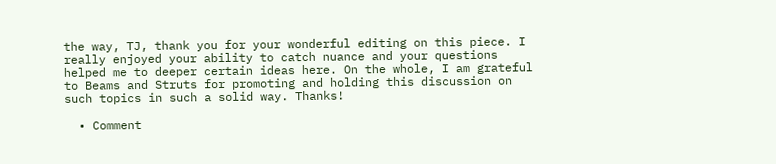the way, TJ, thank you for your wonderful editing on this piece. I really enjoyed your ability to catch nuance and your questions helped me to deeper certain ideas here. On the whole, I am grateful to Beams and Struts for promoting and holding this discussion on such topics in such a solid way. Thanks!

  • Comment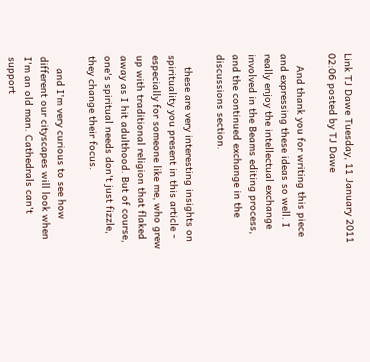Link TJ Dawe Tuesday, 11 January 2011 02:06 posted by TJ Dawe

    And thank you for writing this piece and expressing these ideas so well. I really enjoy the intellectual exchange involved in the Beams editing process, and the continued exchange in the discussions section.

    these are very interesting insights on spirituality you present in this article - especially for someone like me, who grew up with traditional religion that flaked away as I hit adulthood. But of course, one's spiritual needs don't just fizzle, they change their focus.

    and I'm very curious to see how different our cityscapes will look when I'm an old man. Cathedrals can't support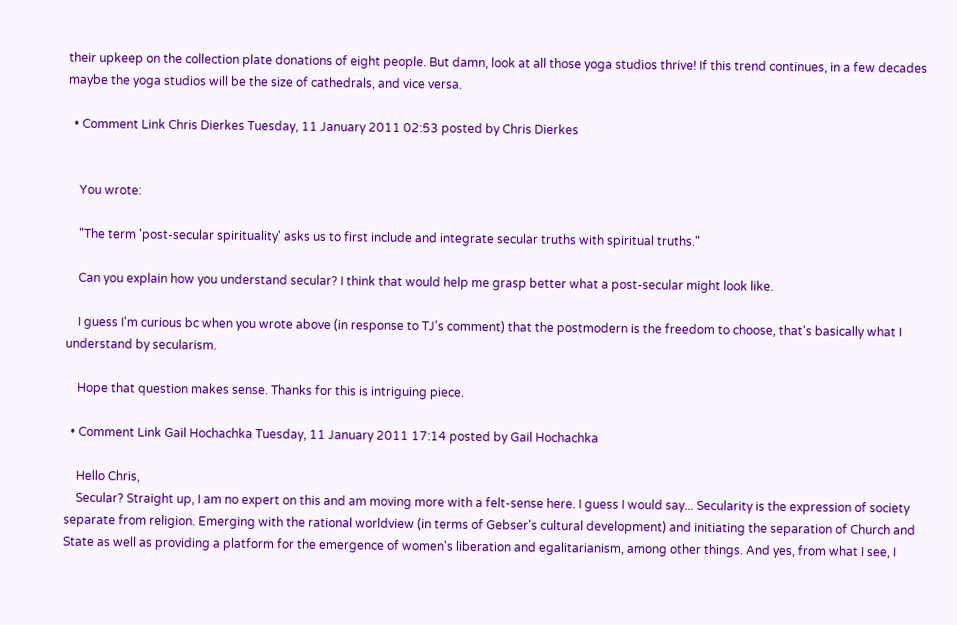their upkeep on the collection plate donations of eight people. But damn, look at all those yoga studios thrive! If this trend continues, in a few decades maybe the yoga studios will be the size of cathedrals, and vice versa.

  • Comment Link Chris Dierkes Tuesday, 11 January 2011 02:53 posted by Chris Dierkes


    You wrote:

    "The term 'post-secular spirituality' asks us to first include and integrate secular truths with spiritual truths."

    Can you explain how you understand secular? I think that would help me grasp better what a post-secular might look like.

    I guess I'm curious bc when you wrote above (in response to TJ's comment) that the postmodern is the freedom to choose, that's basically what I understand by secularism.

    Hope that question makes sense. Thanks for this is intriguing piece.

  • Comment Link Gail Hochachka Tuesday, 11 January 2011 17:14 posted by Gail Hochachka

    Hello Chris,
    Secular? Straight up, I am no expert on this and am moving more with a felt-sense here. I guess I would say... Secularity is the expression of society separate from religion. Emerging with the rational worldview (in terms of Gebser's cultural development) and initiating the separation of Church and State as well as providing a platform for the emergence of women's liberation and egalitarianism, among other things. And yes, from what I see, I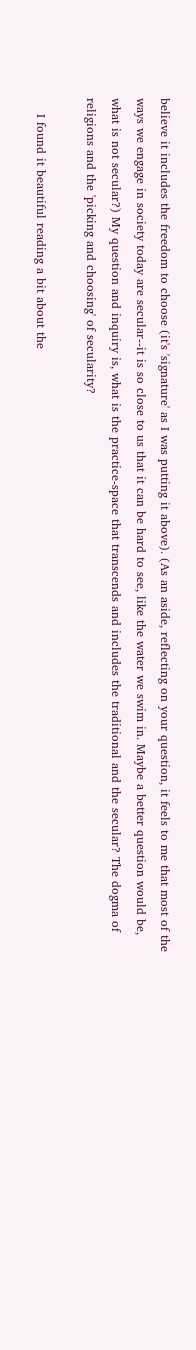believe it includes the freedom to choose (it's 'signature' as I was putting it above). (As an aside, reflecting on your question, it feels to me that most of the ways we engage in society today are secular--it is so close to us that it can be hard to see, like the water we swim in. Maybe a better question would be, what is not secular?) My question and inquiry is, what is the practice-space that transcends and includes the traditional and the secular? The dogma of religions and the 'picking and choosing' of secularity?

    I found it beautiful reading a bit about the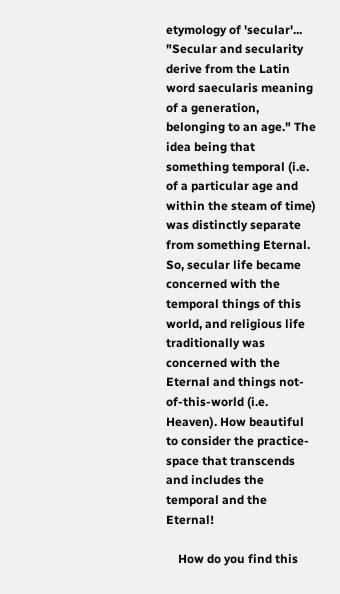etymology of 'secular'... "Secular and secularity derive from the Latin word saecularis meaning of a generation, belonging to an age." The idea being that something temporal (i.e. of a particular age and within the steam of time) was distinctly separate from something Eternal. So, secular life became concerned with the temporal things of this world, and religious life traditionally was concerned with the Eternal and things not-of-this-world (i.e. Heaven). How beautiful to consider the practice-space that transcends and includes the temporal and the Eternal!

    How do you find this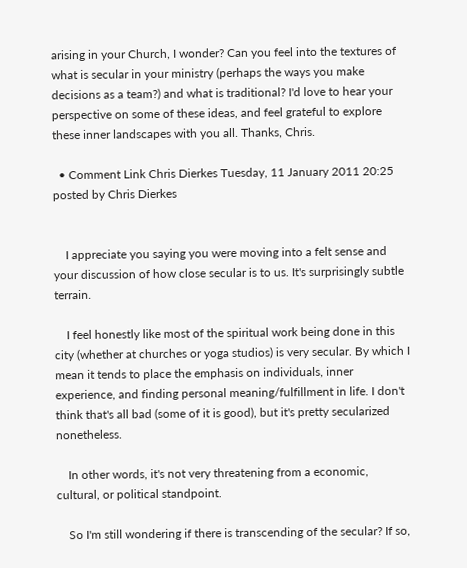arising in your Church, I wonder? Can you feel into the textures of what is secular in your ministry (perhaps the ways you make decisions as a team?) and what is traditional? I'd love to hear your perspective on some of these ideas, and feel grateful to explore these inner landscapes with you all. Thanks, Chris.

  • Comment Link Chris Dierkes Tuesday, 11 January 2011 20:25 posted by Chris Dierkes


    I appreciate you saying you were moving into a felt sense and your discussion of how close secular is to us. It's surprisingly subtle terrain.

    I feel honestly like most of the spiritual work being done in this city (whether at churches or yoga studios) is very secular. By which I mean it tends to place the emphasis on individuals, inner experience, and finding personal meaning/fulfillment in life. I don't think that's all bad (some of it is good), but it's pretty secularized nonetheless.

    In other words, it's not very threatening from a economic, cultural, or political standpoint.

    So I'm still wondering if there is transcending of the secular? If so,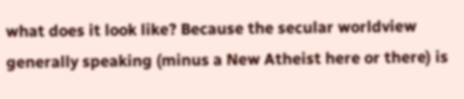what does it look like? Because the secular worldview generally speaking (minus a New Atheist here or there) is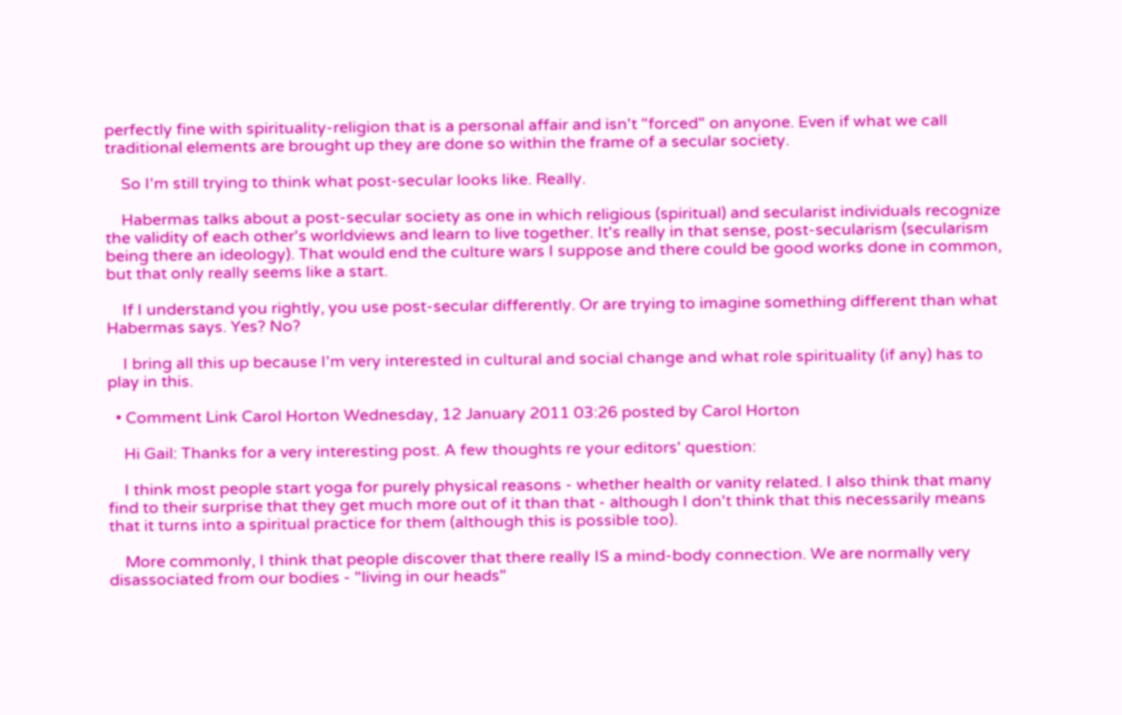perfectly fine with spirituality-religion that is a personal affair and isn't "forced" on anyone. Even if what we call traditional elements are brought up they are done so within the frame of a secular society.

    So I'm still trying to think what post-secular looks like. Really.

    Habermas talks about a post-secular society as one in which religious (spiritual) and secularist individuals recognize the validity of each other's worldviews and learn to live together. It's really in that sense, post-secularism (secularism being there an ideology). That would end the culture wars I suppose and there could be good works done in common, but that only really seems like a start.

    If I understand you rightly, you use post-secular differently. Or are trying to imagine something different than what Habermas says. Yes? No?

    I bring all this up because I'm very interested in cultural and social change and what role spirituality (if any) has to play in this.

  • Comment Link Carol Horton Wednesday, 12 January 2011 03:26 posted by Carol Horton

    Hi Gail: Thanks for a very interesting post. A few thoughts re your editors' question:

    I think most people start yoga for purely physical reasons - whether health or vanity related. I also think that many find to their surprise that they get much more out of it than that - although I don't think that this necessarily means that it turns into a spiritual practice for them (although this is possible too).

    More commonly, I think that people discover that there really IS a mind-body connection. We are normally very disassociated from our bodies - "living in our heads"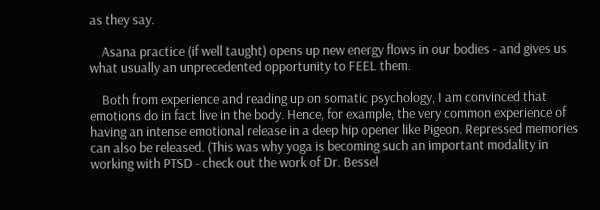as they say.

    Asana practice (if well taught) opens up new energy flows in our bodies - and gives us what usually an unprecedented opportunity to FEEL them.

    Both from experience and reading up on somatic psychology, I am convinced that emotions do in fact live in the body. Hence, for example, the very common experience of having an intense emotional release in a deep hip opener like Pigeon. Repressed memories can also be released. (This was why yoga is becoming such an important modality in working with PTSD - check out the work of Dr. Bessel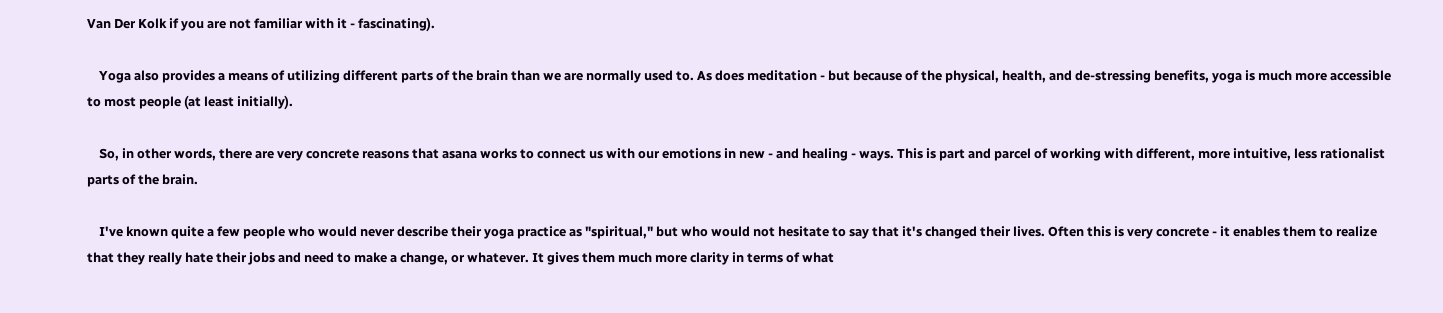Van Der Kolk if you are not familiar with it - fascinating).

    Yoga also provides a means of utilizing different parts of the brain than we are normally used to. As does meditation - but because of the physical, health, and de-stressing benefits, yoga is much more accessible to most people (at least initially).

    So, in other words, there are very concrete reasons that asana works to connect us with our emotions in new - and healing - ways. This is part and parcel of working with different, more intuitive, less rationalist parts of the brain.

    I've known quite a few people who would never describe their yoga practice as "spiritual," but who would not hesitate to say that it's changed their lives. Often this is very concrete - it enables them to realize that they really hate their jobs and need to make a change, or whatever. It gives them much more clarity in terms of what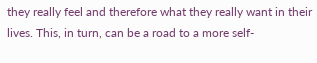they really feel and therefore what they really want in their lives. This, in turn, can be a road to a more self-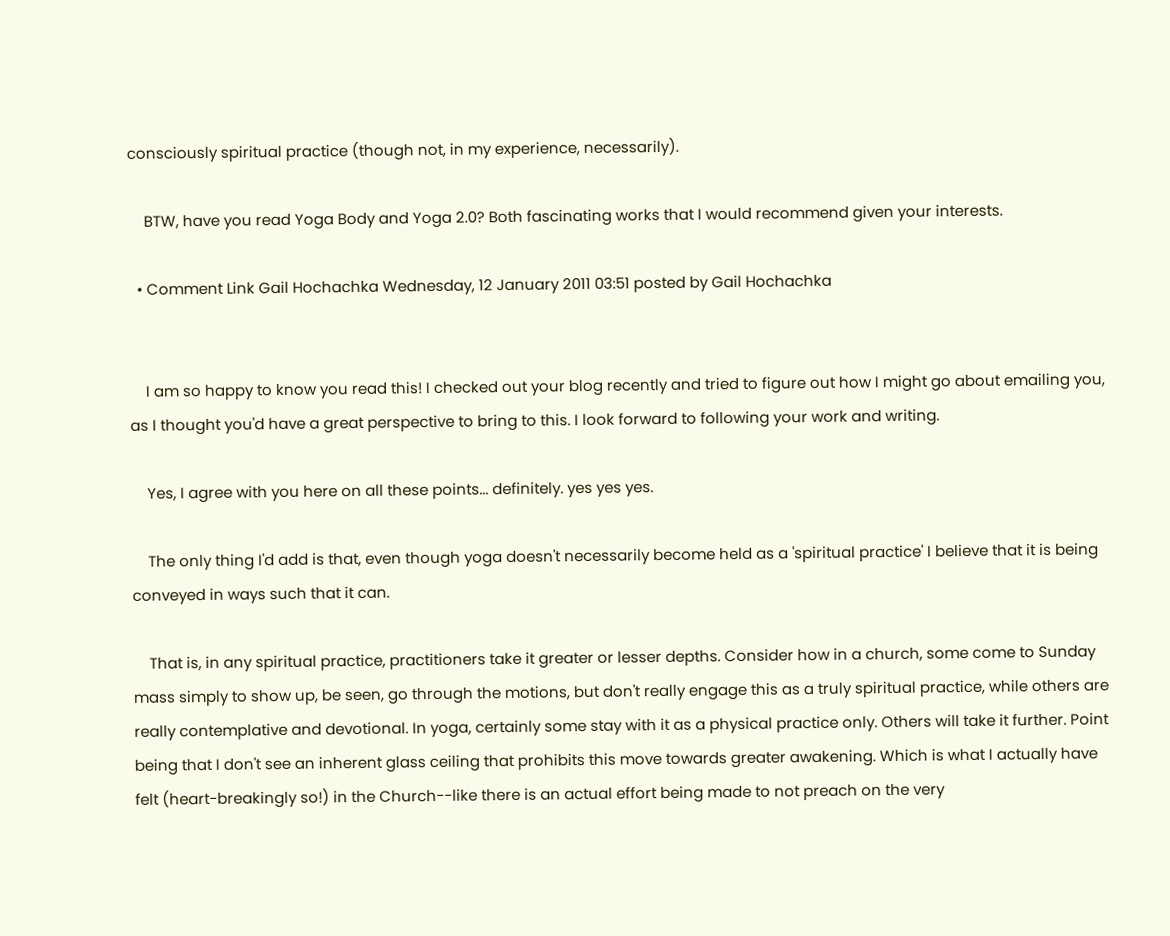consciously spiritual practice (though not, in my experience, necessarily).

    BTW, have you read Yoga Body and Yoga 2.0? Both fascinating works that I would recommend given your interests.

  • Comment Link Gail Hochachka Wednesday, 12 January 2011 03:51 posted by Gail Hochachka


    I am so happy to know you read this! I checked out your blog recently and tried to figure out how I might go about emailing you, as I thought you'd have a great perspective to bring to this. I look forward to following your work and writing.

    Yes, I agree with you here on all these points... definitely. yes yes yes.

    The only thing I'd add is that, even though yoga doesn't necessarily become held as a 'spiritual practice' I believe that it is being conveyed in ways such that it can.

    That is, in any spiritual practice, practitioners take it greater or lesser depths. Consider how in a church, some come to Sunday mass simply to show up, be seen, go through the motions, but don't really engage this as a truly spiritual practice, while others are really contemplative and devotional. In yoga, certainly some stay with it as a physical practice only. Others will take it further. Point being that I don't see an inherent glass ceiling that prohibits this move towards greater awakening. Which is what I actually have felt (heart-breakingly so!) in the Church--like there is an actual effort being made to not preach on the very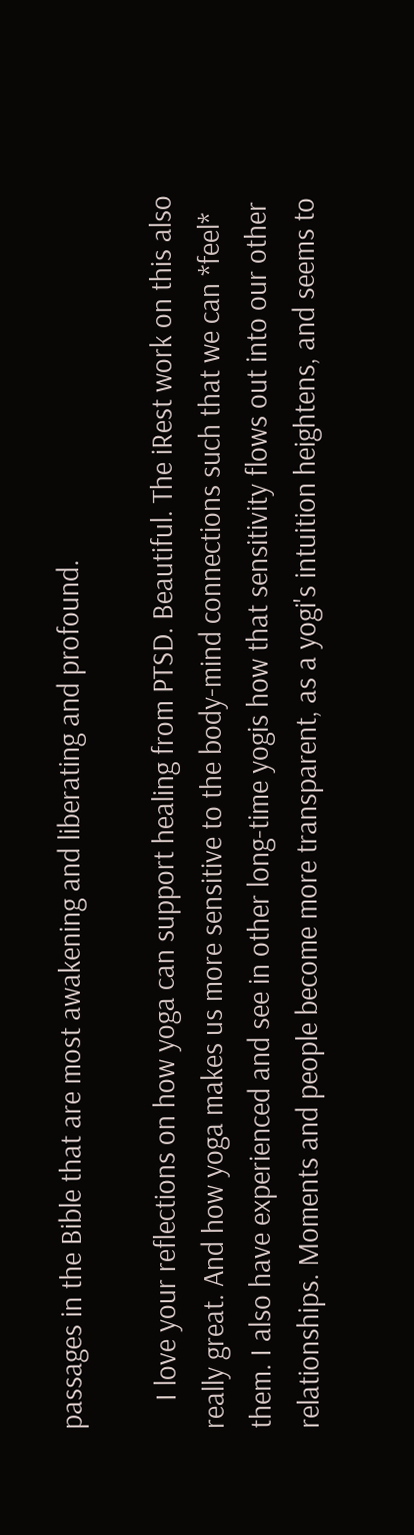passages in the Bible that are most awakening and liberating and profound.

    I love your reflections on how yoga can support healing from PTSD. Beautiful. The iRest work on this also really great. And how yoga makes us more sensitive to the body-mind connections such that we can *feel* them. I also have experienced and see in other long-time yogis how that sensitivity flows out into our other relationships. Moments and people become more transparent, as a yogi's intuition heightens, and seems to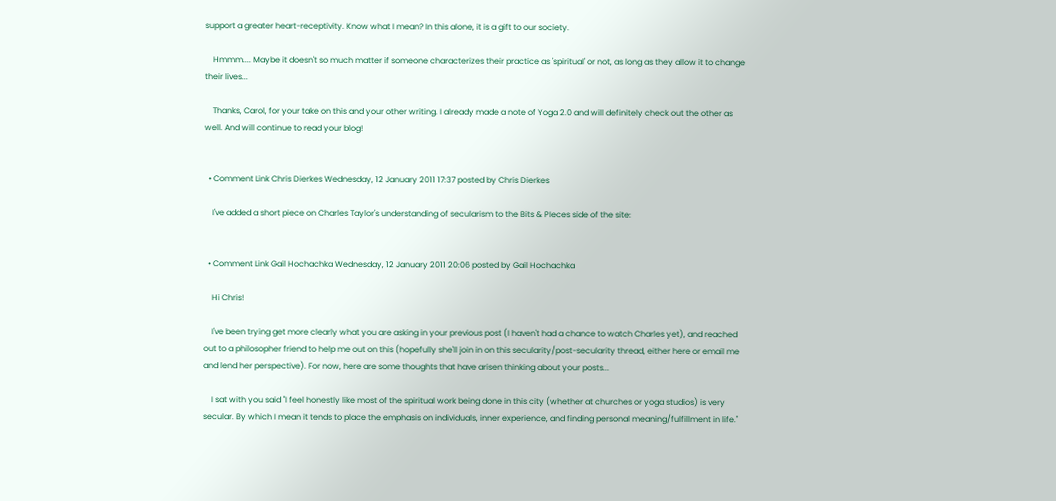support a greater heart-receptivity. Know what I mean? In this alone, it is a gift to our society.

    Hmmm.... Maybe it doesn't so much matter if someone characterizes their practice as 'spiritual' or not, as long as they allow it to change their lives...

    Thanks, Carol, for your take on this and your other writing. I already made a note of Yoga 2.0 and will definitely check out the other as well. And will continue to read your blog!


  • Comment Link Chris Dierkes Wednesday, 12 January 2011 17:37 posted by Chris Dierkes

    I've added a short piece on Charles Taylor's understanding of secularism to the Bits & PIeces side of the site:


  • Comment Link Gail Hochachka Wednesday, 12 January 2011 20:06 posted by Gail Hochachka

    Hi Chris!

    I've been trying get more clearly what you are asking in your previous post (I haven't had a chance to watch Charles yet), and reached out to a philosopher friend to help me out on this (hopefully she'll join in on this secularity/post-secularity thread, either here or email me and lend her perspective). For now, here are some thoughts that have arisen thinking about your posts...

    I sat with you said "I feel honestly like most of the spiritual work being done in this city (whether at churches or yoga studios) is very secular. By which I mean it tends to place the emphasis on individuals, inner experience, and finding personal meaning/fulfillment in life."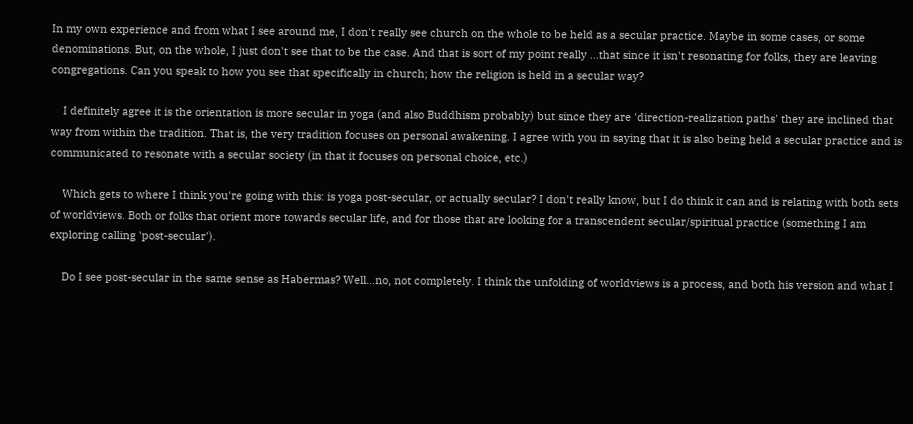In my own experience and from what I see around me, I don't really see church on the whole to be held as a secular practice. Maybe in some cases, or some denominations. But, on the whole, I just don't see that to be the case. And that is sort of my point really ...that since it isn't resonating for folks, they are leaving congregations. Can you speak to how you see that specifically in church; how the religion is held in a secular way?

    I definitely agree it is the orientation is more secular in yoga (and also Buddhism probably) but since they are 'direction-realization paths' they are inclined that way from within the tradition. That is, the very tradition focuses on personal awakening. I agree with you in saying that it is also being held a secular practice and is communicated to resonate with a secular society (in that it focuses on personal choice, etc.)

    Which gets to where I think you're going with this: is yoga post-secular, or actually secular? I don't really know, but I do think it can and is relating with both sets of worldviews. Both or folks that orient more towards secular life, and for those that are looking for a transcendent secular/spiritual practice (something I am exploring calling 'post-secular').

    Do I see post-secular in the same sense as Habermas? Well...no, not completely. I think the unfolding of worldviews is a process, and both his version and what I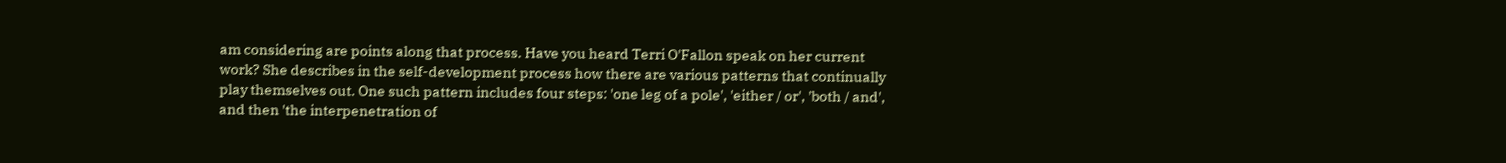am considering are points along that process. Have you heard Terri O'Fallon speak on her current work? She describes in the self-development process how there are various patterns that continually play themselves out. One such pattern includes four steps: 'one leg of a pole', 'either / or', 'both / and', and then 'the interpenetration of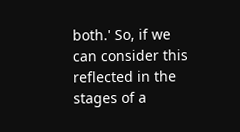both.' So, if we can consider this reflected in the stages of a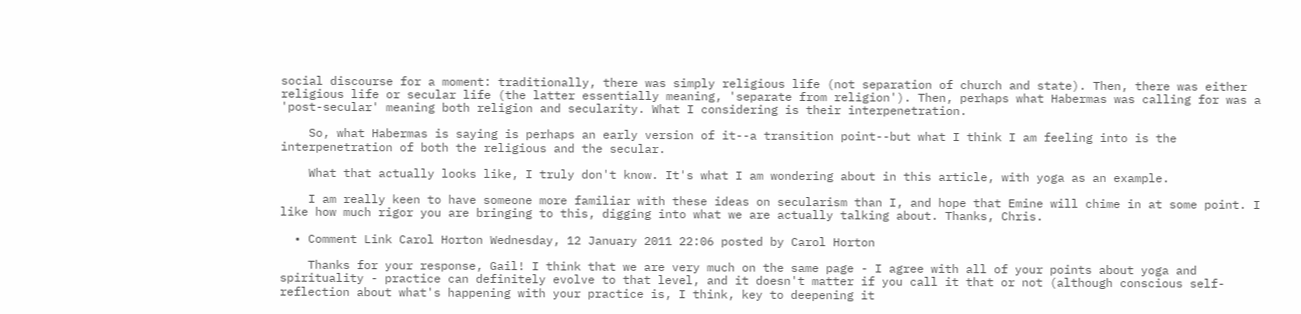social discourse for a moment: traditionally, there was simply religious life (not separation of church and state). Then, there was either religious life or secular life (the latter essentially meaning, 'separate from religion'). Then, perhaps what Habermas was calling for was a 'post-secular' meaning both religion and secularity. What I considering is their interpenetration.

    So, what Habermas is saying is perhaps an early version of it--a transition point--but what I think I am feeling into is the interpenetration of both the religious and the secular.

    What that actually looks like, I truly don't know. It's what I am wondering about in this article, with yoga as an example.

    I am really keen to have someone more familiar with these ideas on secularism than I, and hope that Emine will chime in at some point. I like how much rigor you are bringing to this, digging into what we are actually talking about. Thanks, Chris.

  • Comment Link Carol Horton Wednesday, 12 January 2011 22:06 posted by Carol Horton

    Thanks for your response, Gail! I think that we are very much on the same page - I agree with all of your points about yoga and spirituality - practice can definitely evolve to that level, and it doesn't matter if you call it that or not (although conscious self-reflection about what's happening with your practice is, I think, key to deepening it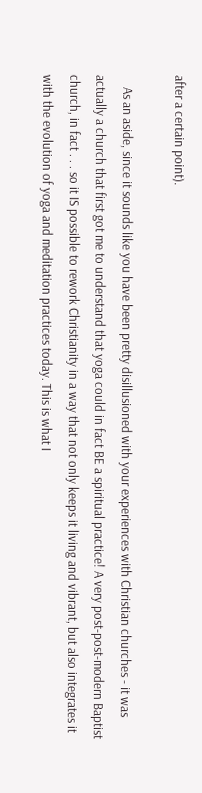after a certain point).

    As an aside, since it sounds like you have been pretty disillusioned with your experiences with Christian churches - it was actually a church that first got me to understand that yoga could in fact BE a spiritual practice! A very post-post-modern Baptist church, in fact . . . so it IS possible to rework Christianity in a way that not only keeps it living and vibrant, but also integrates it with the evolution of yoga and meditation practices today. This is what I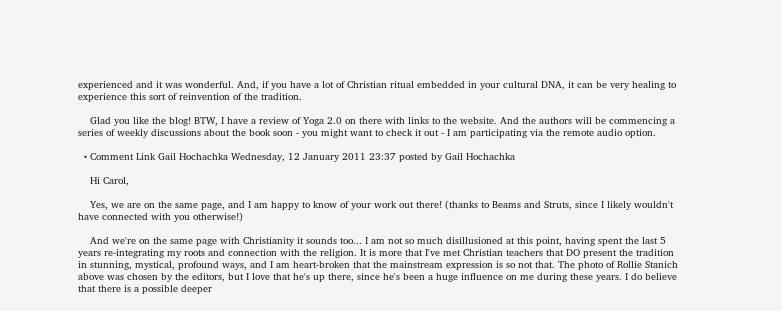experienced and it was wonderful. And, if you have a lot of Christian ritual embedded in your cultural DNA, it can be very healing to experience this sort of reinvention of the tradition.

    Glad you like the blog! BTW, I have a review of Yoga 2.0 on there with links to the website. And the authors will be commencing a series of weekly discussions about the book soon - you might want to check it out - I am participating via the remote audio option.

  • Comment Link Gail Hochachka Wednesday, 12 January 2011 23:37 posted by Gail Hochachka

    Hi Carol,

    Yes, we are on the same page, and I am happy to know of your work out there! (thanks to Beams and Struts, since I likely wouldn't have connected with you otherwise!)

    And we're on the same page with Christianity it sounds too... I am not so much disillusioned at this point, having spent the last 5 years re-integrating my roots and connection with the religion. It is more that I've met Christian teachers that DO present the tradition in stunning, mystical, profound ways, and I am heart-broken that the mainstream expression is so not that. The photo of Rollie Stanich above was chosen by the editors, but I love that he's up there, since he's been a huge influence on me during these years. I do believe that there is a possible deeper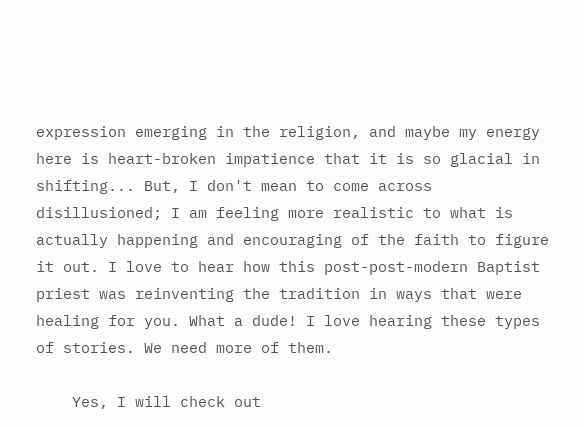expression emerging in the religion, and maybe my energy here is heart-broken impatience that it is so glacial in shifting... But, I don't mean to come across disillusioned; I am feeling more realistic to what is actually happening and encouraging of the faith to figure it out. I love to hear how this post-post-modern Baptist priest was reinventing the tradition in ways that were healing for you. What a dude! I love hearing these types of stories. We need more of them.

    Yes, I will check out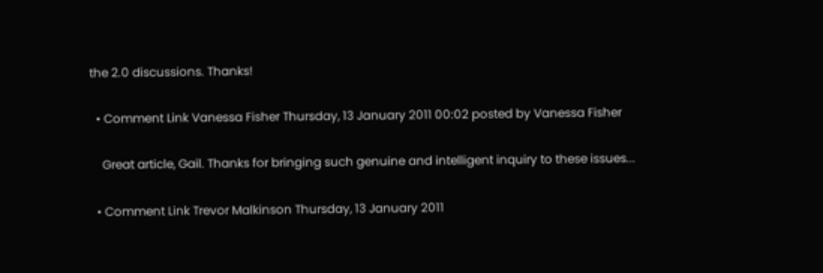the 2.0 discussions. Thanks!

  • Comment Link Vanessa Fisher Thursday, 13 January 2011 00:02 posted by Vanessa Fisher

    Great article, Gail. Thanks for bringing such genuine and intelligent inquiry to these issues...

  • Comment Link Trevor Malkinson Thursday, 13 January 2011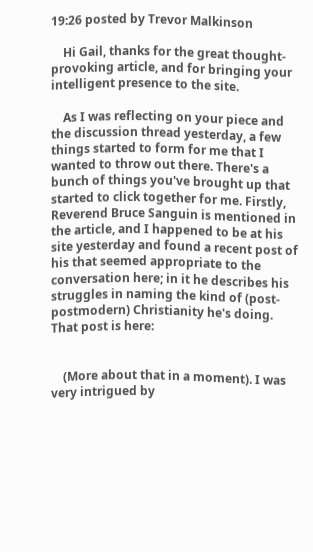19:26 posted by Trevor Malkinson

    Hi Gail, thanks for the great thought-provoking article, and for bringing your intelligent presence to the site.

    As I was reflecting on your piece and the discussion thread yesterday, a few things started to form for me that I wanted to throw out there. There's a bunch of things you've brought up that started to click together for me. Firstly, Reverend Bruce Sanguin is mentioned in the article, and I happened to be at his site yesterday and found a recent post of his that seemed appropriate to the conversation here; in it he describes his struggles in naming the kind of (post-postmodern) Christianity he's doing. That post is here:


    (More about that in a moment). I was very intrigued by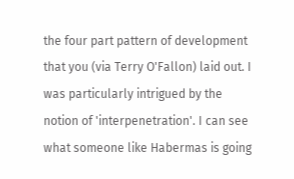the four part pattern of development that you (via Terry O'Fallon) laid out. I was particularly intrigued by the notion of 'interpenetration'. I can see what someone like Habermas is going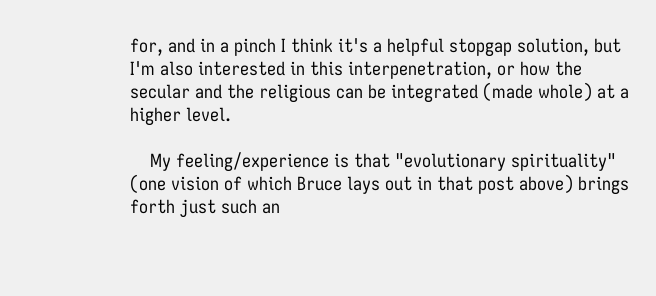for, and in a pinch I think it's a helpful stopgap solution, but I'm also interested in this interpenetration, or how the secular and the religious can be integrated (made whole) at a higher level.

    My feeling/experience is that "evolutionary spirituality" (one vision of which Bruce lays out in that post above) brings forth just such an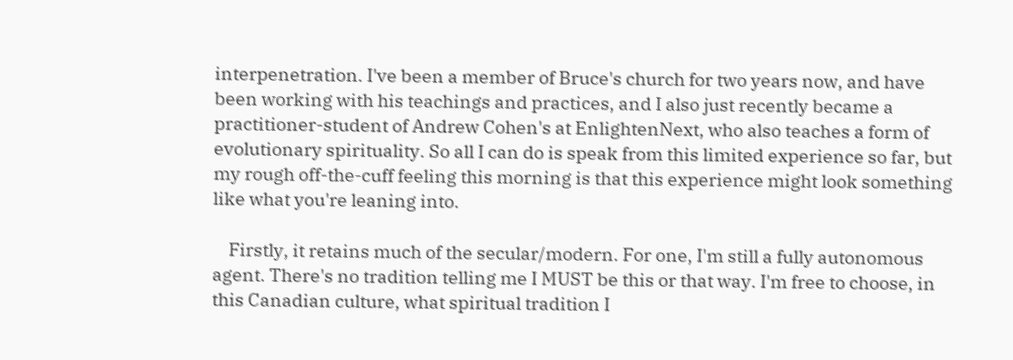interpenetration. I've been a member of Bruce's church for two years now, and have been working with his teachings and practices, and I also just recently became a practitioner-student of Andrew Cohen's at EnlightenNext, who also teaches a form of evolutionary spirituality. So all I can do is speak from this limited experience so far, but my rough off-the-cuff feeling this morning is that this experience might look something like what you're leaning into.

    Firstly, it retains much of the secular/modern. For one, I'm still a fully autonomous agent. There's no tradition telling me I MUST be this or that way. I'm free to choose, in this Canadian culture, what spiritual tradition I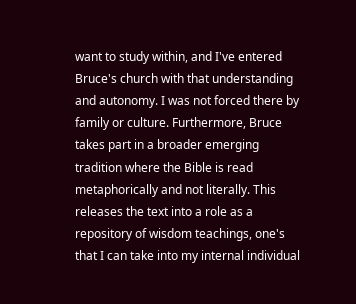want to study within, and I've entered Bruce's church with that understanding and autonomy. I was not forced there by family or culture. Furthermore, Bruce takes part in a broader emerging tradition where the Bible is read metaphorically and not literally. This releases the text into a role as a repository of wisdom teachings, one's that I can take into my internal individual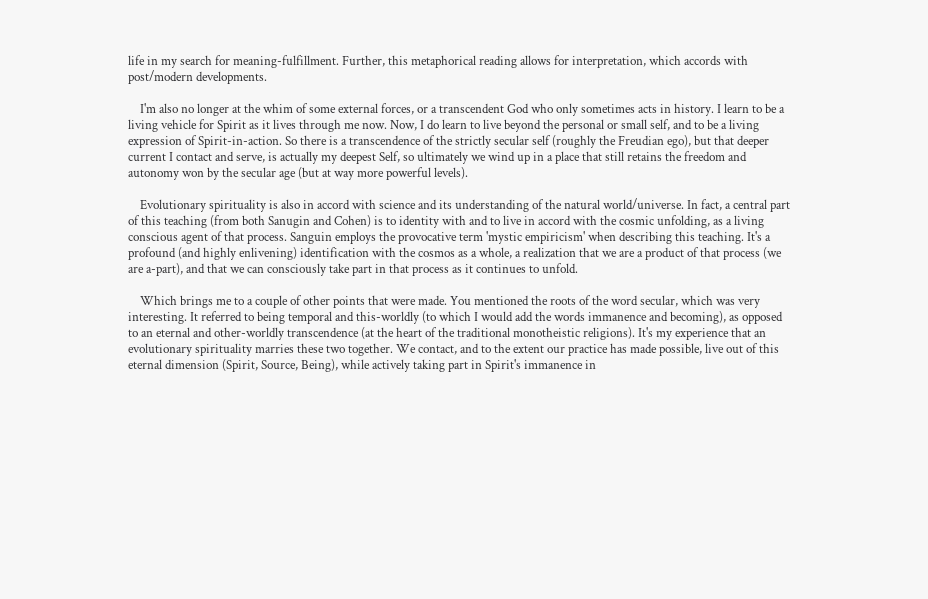life in my search for meaning-fulfillment. Further, this metaphorical reading allows for interpretation, which accords with post/modern developments.

    I'm also no longer at the whim of some external forces, or a transcendent God who only sometimes acts in history. I learn to be a living vehicle for Spirit as it lives through me now. Now, I do learn to live beyond the personal or small self, and to be a living expression of Spirit-in-action. So there is a transcendence of the strictly secular self (roughly the Freudian ego), but that deeper current I contact and serve, is actually my deepest Self, so ultimately we wind up in a place that still retains the freedom and autonomy won by the secular age (but at way more powerful levels).

    Evolutionary spirituality is also in accord with science and its understanding of the natural world/universe. In fact, a central part of this teaching (from both Sanugin and Cohen) is to identity with and to live in accord with the cosmic unfolding, as a living conscious agent of that process. Sanguin employs the provocative term 'mystic empiricism' when describing this teaching. It's a profound (and highly enlivening) identification with the cosmos as a whole, a realization that we are a product of that process (we are a-part), and that we can consciously take part in that process as it continues to unfold.

    Which brings me to a couple of other points that were made. You mentioned the roots of the word secular, which was very interesting. It referred to being temporal and this-worldly (to which I would add the words immanence and becoming), as opposed to an eternal and other-worldly transcendence (at the heart of the traditional monotheistic religions). It's my experience that an evolutionary spirituality marries these two together. We contact, and to the extent our practice has made possible, live out of this eternal dimension (Spirit, Source, Being), while actively taking part in Spirit's immanence in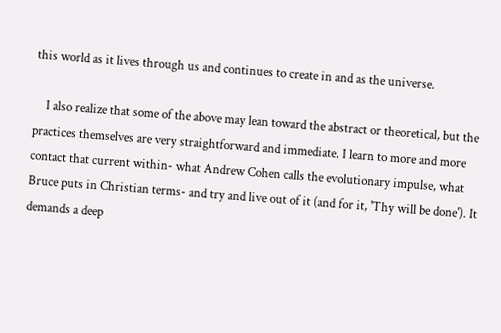this world as it lives through us and continues to create in and as the universe.

    I also realize that some of the above may lean toward the abstract or theoretical, but the practices themselves are very straightforward and immediate. I learn to more and more contact that current within- what Andrew Cohen calls the evolutionary impulse, what Bruce puts in Christian terms- and try and live out of it (and for it, 'Thy will be done'). It demands a deep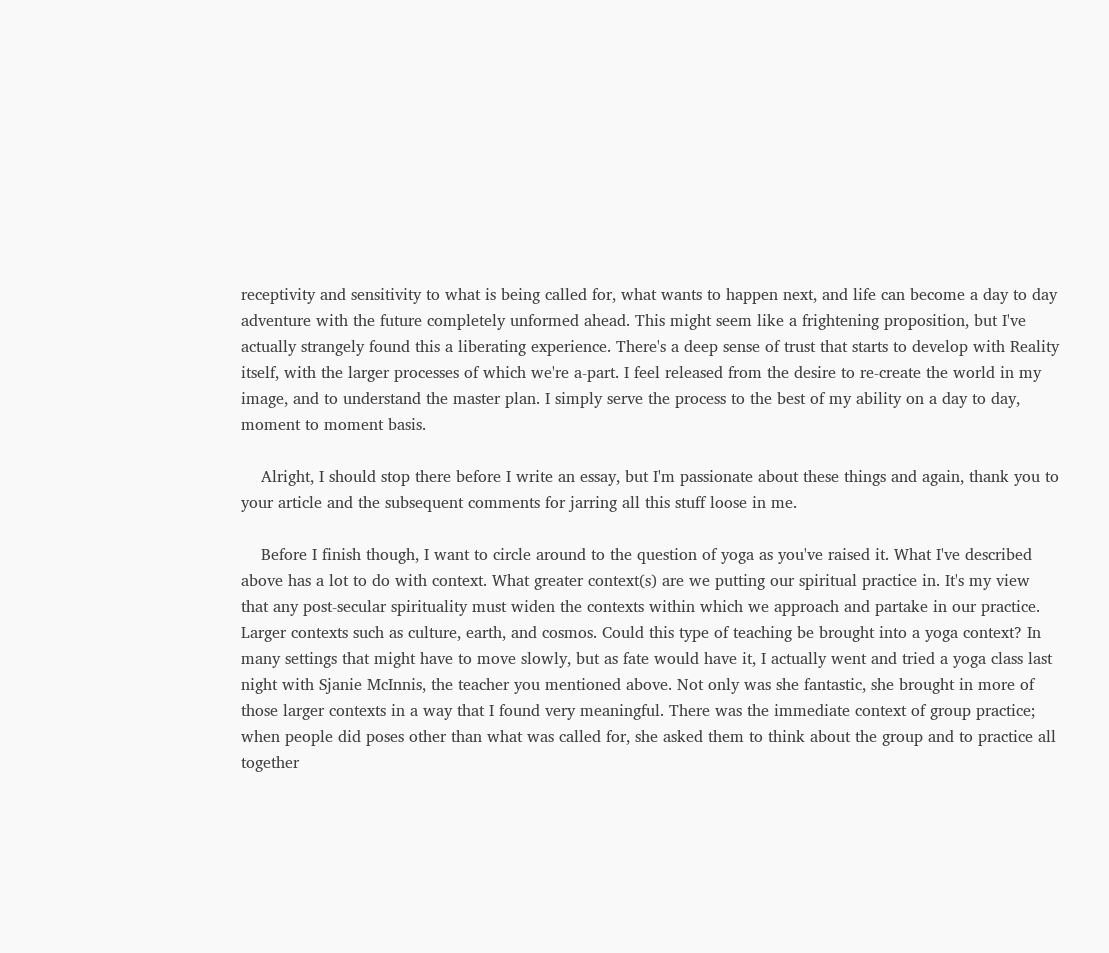receptivity and sensitivity to what is being called for, what wants to happen next, and life can become a day to day adventure with the future completely unformed ahead. This might seem like a frightening proposition, but I've actually strangely found this a liberating experience. There's a deep sense of trust that starts to develop with Reality itself, with the larger processes of which we're a-part. I feel released from the desire to re-create the world in my image, and to understand the master plan. I simply serve the process to the best of my ability on a day to day, moment to moment basis.

    Alright, I should stop there before I write an essay, but I'm passionate about these things and again, thank you to your article and the subsequent comments for jarring all this stuff loose in me.

    Before I finish though, I want to circle around to the question of yoga as you've raised it. What I've described above has a lot to do with context. What greater context(s) are we putting our spiritual practice in. It's my view that any post-secular spirituality must widen the contexts within which we approach and partake in our practice. Larger contexts such as culture, earth, and cosmos. Could this type of teaching be brought into a yoga context? In many settings that might have to move slowly, but as fate would have it, I actually went and tried a yoga class last night with Sjanie McInnis, the teacher you mentioned above. Not only was she fantastic, she brought in more of those larger contexts in a way that I found very meaningful. There was the immediate context of group practice; when people did poses other than what was called for, she asked them to think about the group and to practice all together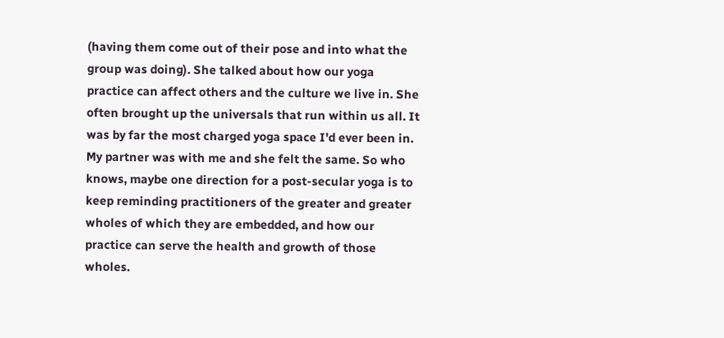(having them come out of their pose and into what the group was doing). She talked about how our yoga practice can affect others and the culture we live in. She often brought up the universals that run within us all. It was by far the most charged yoga space I'd ever been in. My partner was with me and she felt the same. So who knows, maybe one direction for a post-secular yoga is to keep reminding practitioners of the greater and greater wholes of which they are embedded, and how our practice can serve the health and growth of those wholes.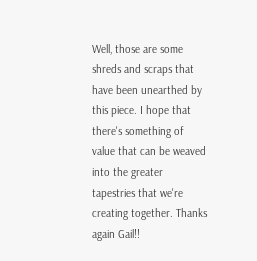Well, those are some shreds and scraps that have been unearthed by this piece. I hope that there's something of value that can be weaved into the greater tapestries that we're creating together. Thanks again Gail!!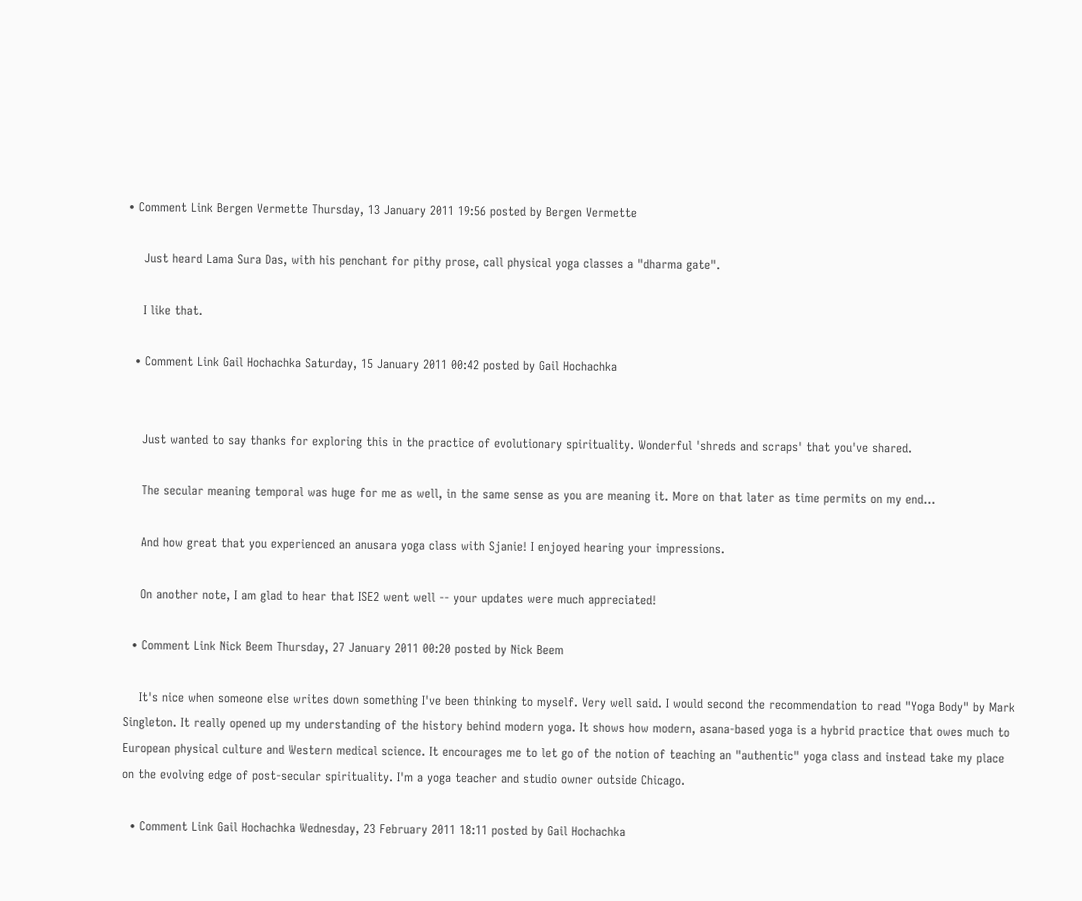• Comment Link Bergen Vermette Thursday, 13 January 2011 19:56 posted by Bergen Vermette

    Just heard Lama Sura Das, with his penchant for pithy prose, call physical yoga classes a "dharma gate".

    I like that.

  • Comment Link Gail Hochachka Saturday, 15 January 2011 00:42 posted by Gail Hochachka


    Just wanted to say thanks for exploring this in the practice of evolutionary spirituality. Wonderful 'shreds and scraps' that you've shared.

    The secular meaning temporal was huge for me as well, in the same sense as you are meaning it. More on that later as time permits on my end...

    And how great that you experienced an anusara yoga class with Sjanie! I enjoyed hearing your impressions.

    On another note, I am glad to hear that ISE2 went well -- your updates were much appreciated!

  • Comment Link Nick Beem Thursday, 27 January 2011 00:20 posted by Nick Beem

    It's nice when someone else writes down something I've been thinking to myself. Very well said. I would second the recommendation to read "Yoga Body" by Mark Singleton. It really opened up my understanding of the history behind modern yoga. It shows how modern, asana-based yoga is a hybrid practice that owes much to European physical culture and Western medical science. It encourages me to let go of the notion of teaching an "authentic" yoga class and instead take my place on the evolving edge of post-secular spirituality. I'm a yoga teacher and studio owner outside Chicago.

  • Comment Link Gail Hochachka Wednesday, 23 February 2011 18:11 posted by Gail Hochachka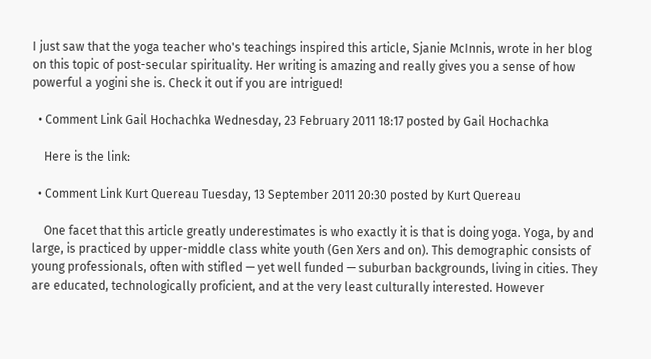I just saw that the yoga teacher who's teachings inspired this article, Sjanie McInnis, wrote in her blog on this topic of post-secular spirituality. Her writing is amazing and really gives you a sense of how powerful a yogini she is. Check it out if you are intrigued!

  • Comment Link Gail Hochachka Wednesday, 23 February 2011 18:17 posted by Gail Hochachka

    Here is the link:

  • Comment Link Kurt Quereau Tuesday, 13 September 2011 20:30 posted by Kurt Quereau

    One facet that this article greatly underestimates is who exactly it is that is doing yoga. Yoga, by and large, is practiced by upper-middle class white youth (Gen Xers and on). This demographic consists of young professionals, often with stifled — yet well funded — suburban backgrounds, living in cities. They are educated, technologically proficient, and at the very least culturally interested. However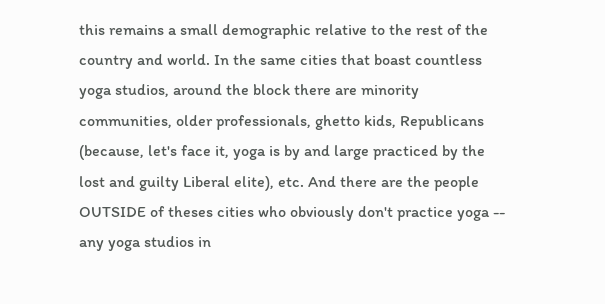this remains a small demographic relative to the rest of the country and world. In the same cities that boast countless yoga studios, around the block there are minority communities, older professionals, ghetto kids, Republicans (because, let's face it, yoga is by and large practiced by the lost and guilty Liberal elite), etc. And there are the people OUTSIDE of theses cities who obviously don't practice yoga -- any yoga studios in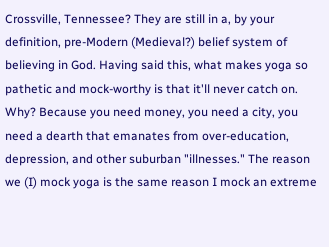Crossville, Tennessee? They are still in a, by your definition, pre-Modern (Medieval?) belief system of believing in God. Having said this, what makes yoga so pathetic and mock-worthy is that it'll never catch on. Why? Because you need money, you need a city, you need a dearth that emanates from over-education, depression, and other suburban "illnesses." The reason we (I) mock yoga is the same reason I mock an extreme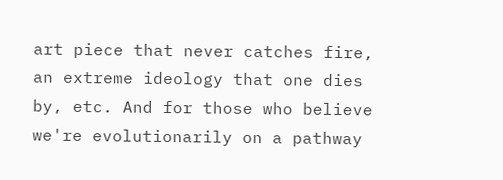art piece that never catches fire, an extreme ideology that one dies by, etc. And for those who believe we're evolutionarily on a pathway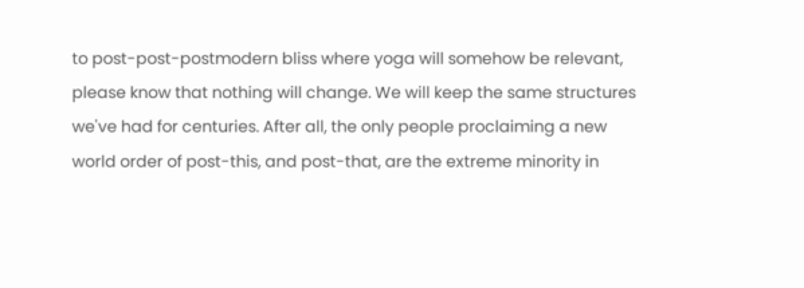to post-post-postmodern bliss where yoga will somehow be relevant, please know that nothing will change. We will keep the same structures we've had for centuries. After all, the only people proclaiming a new world order of post-this, and post-that, are the extreme minority in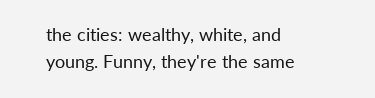the cities: wealthy, white, and young. Funny, they're the same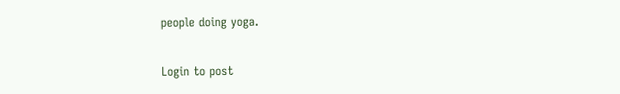people doing yoga.

Login to post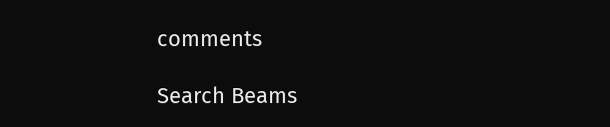comments

Search Beams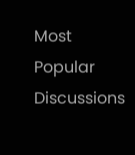Most Popular Discussions